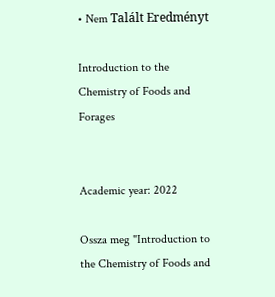• Nem Talált Eredményt

Introduction to the Chemistry of Foods and Forages


Academic year: 2022

Ossza meg "Introduction to the Chemistry of Foods and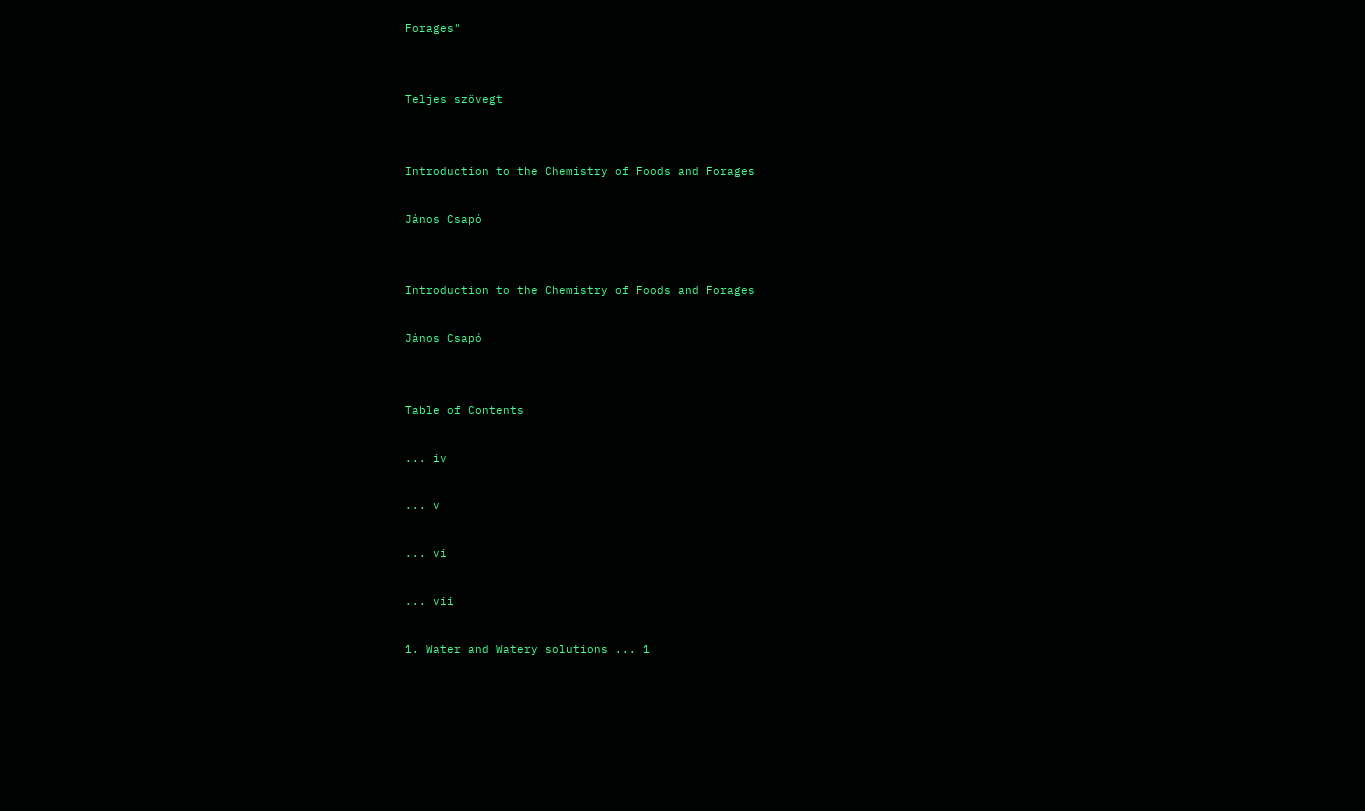Forages"


Teljes szövegt


Introduction to the Chemistry of Foods and Forages

János Csapó


Introduction to the Chemistry of Foods and Forages

János Csapó


Table of Contents

... iv

... v

... vi

... vii

1. Water and Watery solutions ... 1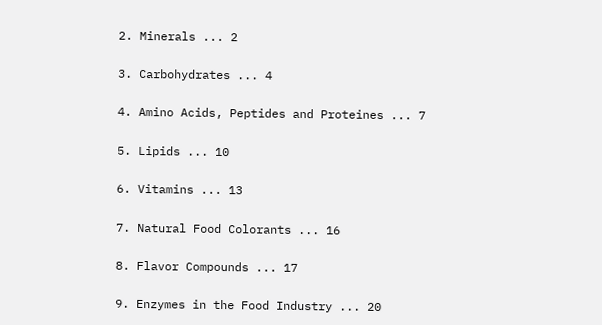2. Minerals ... 2

3. Carbohydrates ... 4

4. Amino Acids, Peptides and Proteines ... 7

5. Lipids ... 10

6. Vitamins ... 13

7. Natural Food Colorants ... 16

8. Flavor Compounds ... 17

9. Enzymes in the Food Industry ... 20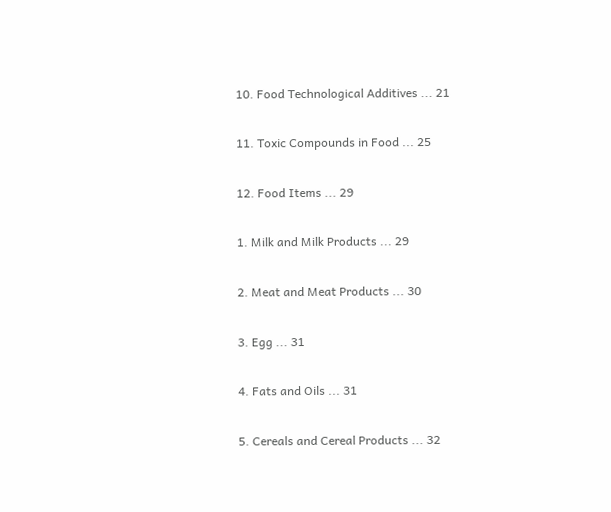10. Food Technological Additives ... 21

11. Toxic Compounds in Food ... 25

12. Food Items ... 29

1. Milk and Milk Products ... 29

2. Meat and Meat Products ... 30

3. Egg ... 31

4. Fats and Oils ... 31

5. Cereals and Cereal Products ... 32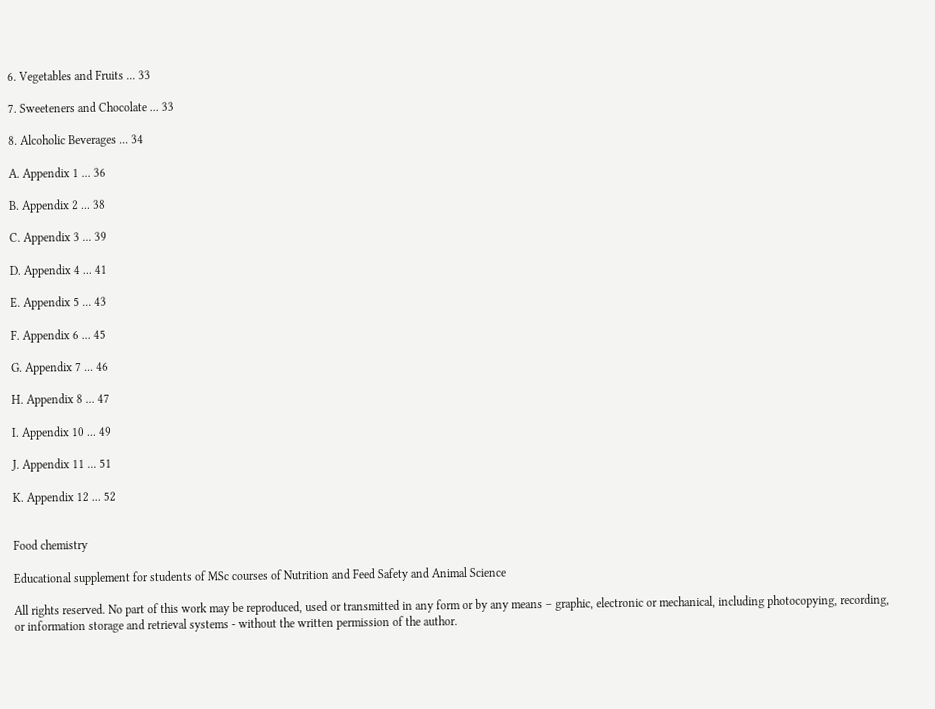6. Vegetables and Fruits ... 33

7. Sweeteners and Chocolate ... 33

8. Alcoholic Beverages ... 34

A. Appendix 1 ... 36

B. Appendix 2 ... 38

C. Appendix 3 ... 39

D. Appendix 4 ... 41

E. Appendix 5 ... 43

F. Appendix 6 ... 45

G. Appendix 7 ... 46

H. Appendix 8 ... 47

I. Appendix 10 ... 49

J. Appendix 11 ... 51

K. Appendix 12 ... 52


Food chemistry

Educational supplement for students of MSc courses of Nutrition and Feed Safety and Animal Science

All rights reserved. No part of this work may be reproduced, used or transmitted in any form or by any means – graphic, electronic or mechanical, including photocopying, recording, or information storage and retrieval systems - without the written permission of the author.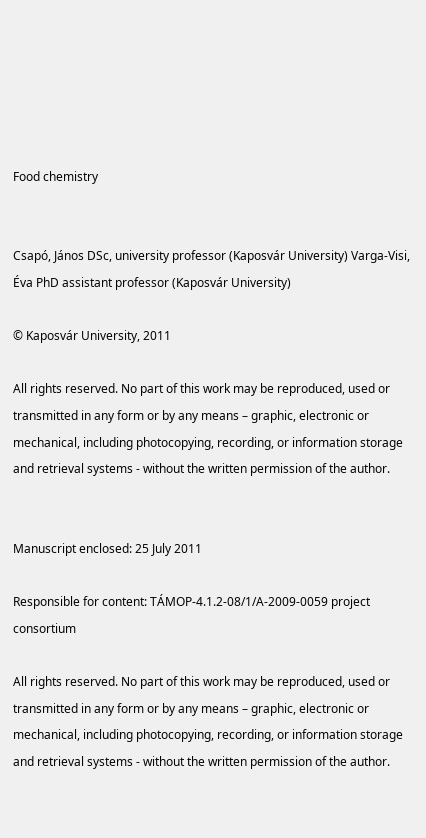Food chemistry


Csapó, János DSc, university professor (Kaposvár University) Varga-Visi, Éva PhD assistant professor (Kaposvár University)

© Kaposvár University, 2011

All rights reserved. No part of this work may be reproduced, used or transmitted in any form or by any means – graphic, electronic or mechanical, including photocopying, recording, or information storage and retrieval systems - without the written permission of the author.


Manuscript enclosed: 25 July 2011

Responsible for content: TÁMOP-4.1.2-08/1/A-2009-0059 project consortium

All rights reserved. No part of this work may be reproduced, used or transmitted in any form or by any means – graphic, electronic or mechanical, including photocopying, recording, or information storage and retrieval systems - without the written permission of the author.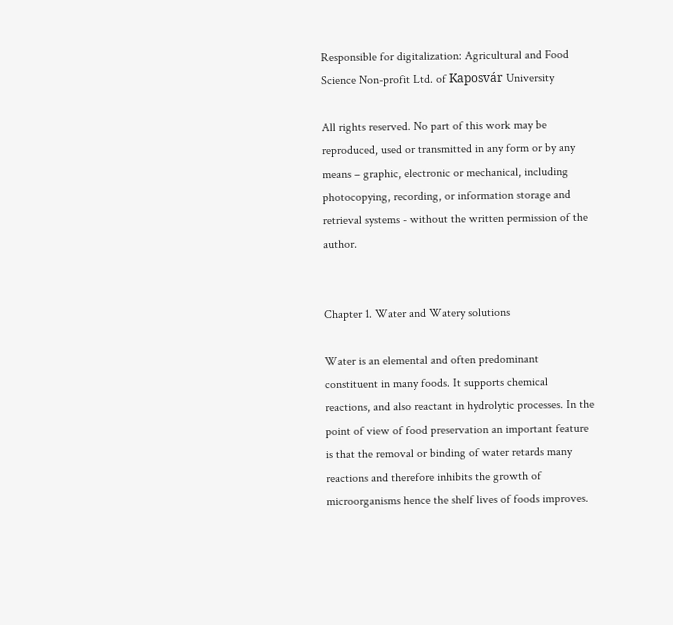Responsible for digitalization: Agricultural and Food Science Non-profit Ltd. of Kaposvár University

All rights reserved. No part of this work may be reproduced, used or transmitted in any form or by any means – graphic, electronic or mechanical, including photocopying, recording, or information storage and retrieval systems - without the written permission of the author.


Chapter 1. Water and Watery solutions

Water is an elemental and often predominant constituent in many foods. It supports chemical reactions, and also reactant in hydrolytic processes. In the point of view of food preservation an important feature is that the removal or binding of water retards many reactions and therefore inhibits the growth of microorganisms hence the shelf lives of foods improves.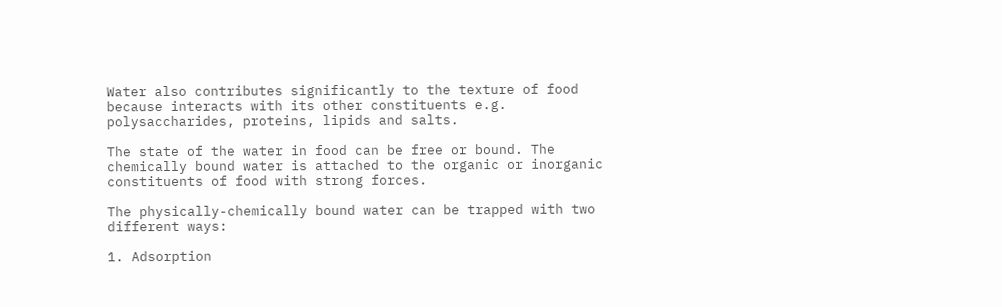Water also contributes significantly to the texture of food because interacts with its other constituents e.g. polysaccharides, proteins, lipids and salts.

The state of the water in food can be free or bound. The chemically bound water is attached to the organic or inorganic constituents of food with strong forces.

The physically-chemically bound water can be trapped with two different ways:

1. Adsorption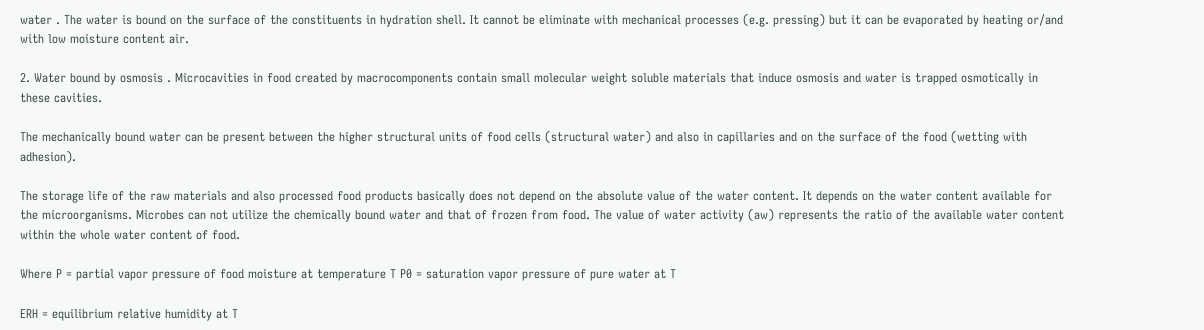water . The water is bound on the surface of the constituents in hydration shell. It cannot be eliminate with mechanical processes (e.g. pressing) but it can be evaporated by heating or/and with low moisture content air.

2. Water bound by osmosis . Microcavities in food created by macrocomponents contain small molecular weight soluble materials that induce osmosis and water is trapped osmotically in these cavities.

The mechanically bound water can be present between the higher structural units of food cells (structural water) and also in capillaries and on the surface of the food (wetting with adhesion).

The storage life of the raw materials and also processed food products basically does not depend on the absolute value of the water content. It depends on the water content available for the microorganisms. Microbes can not utilize the chemically bound water and that of frozen from food. The value of water activity (aw) represents the ratio of the available water content within the whole water content of food.

Where P = partial vapor pressure of food moisture at temperature T P0 = saturation vapor pressure of pure water at T

ERH = equilibrium relative humidity at T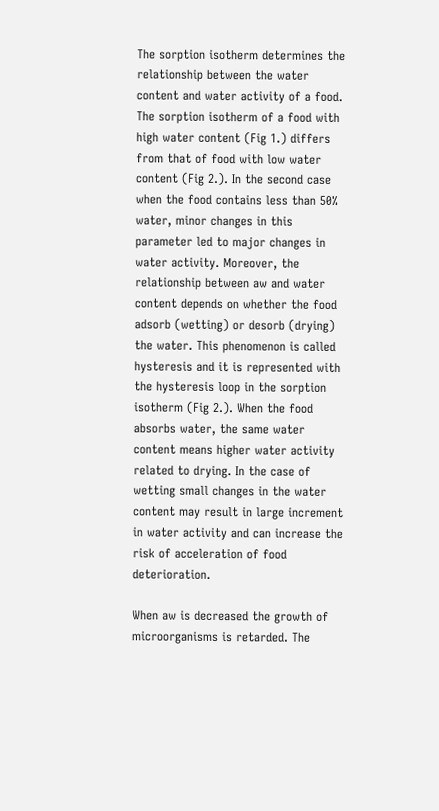The sorption isotherm determines the relationship between the water content and water activity of a food. The sorption isotherm of a food with high water content (Fig 1.) differs from that of food with low water content (Fig 2.). In the second case when the food contains less than 50% water, minor changes in this parameter led to major changes in water activity. Moreover, the relationship between aw and water content depends on whether the food adsorb (wetting) or desorb (drying) the water. This phenomenon is called hysteresis and it is represented with the hysteresis loop in the sorption isotherm (Fig 2.). When the food absorbs water, the same water content means higher water activity related to drying. In the case of wetting small changes in the water content may result in large increment in water activity and can increase the risk of acceleration of food deterioration.

When aw is decreased the growth of microorganisms is retarded. The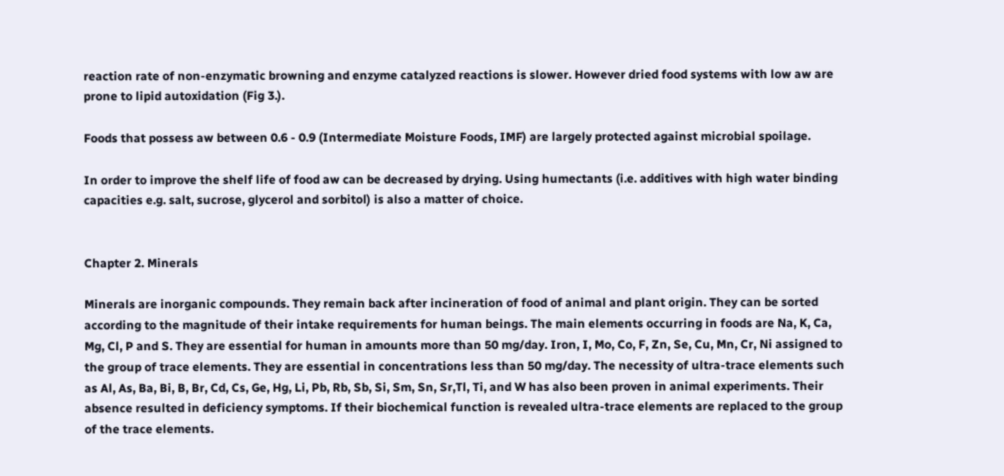reaction rate of non-enzymatic browning and enzyme catalyzed reactions is slower. However dried food systems with low aw are prone to lipid autoxidation (Fig 3.).

Foods that possess aw between 0.6 - 0.9 (Intermediate Moisture Foods, IMF) are largely protected against microbial spoilage.

In order to improve the shelf life of food aw can be decreased by drying. Using humectants (i.e. additives with high water binding capacities e.g. salt, sucrose, glycerol and sorbitol) is also a matter of choice.


Chapter 2. Minerals

Minerals are inorganic compounds. They remain back after incineration of food of animal and plant origin. They can be sorted according to the magnitude of their intake requirements for human beings. The main elements occurring in foods are Na, K, Ca, Mg, Cl, P and S. They are essential for human in amounts more than 50 mg/day. Iron, I, Mo, Co, F, Zn, Se, Cu, Mn, Cr, Ni assigned to the group of trace elements. They are essential in concentrations less than 50 mg/day. The necessity of ultra-trace elements such as Al, As, Ba, Bi, B, Br, Cd, Cs, Ge, Hg, Li, Pb, Rb, Sb, Si, Sm, Sn, Sr,Tl, Ti, and W has also been proven in animal experiments. Their absence resulted in deficiency symptoms. If their biochemical function is revealed ultra-trace elements are replaced to the group of the trace elements.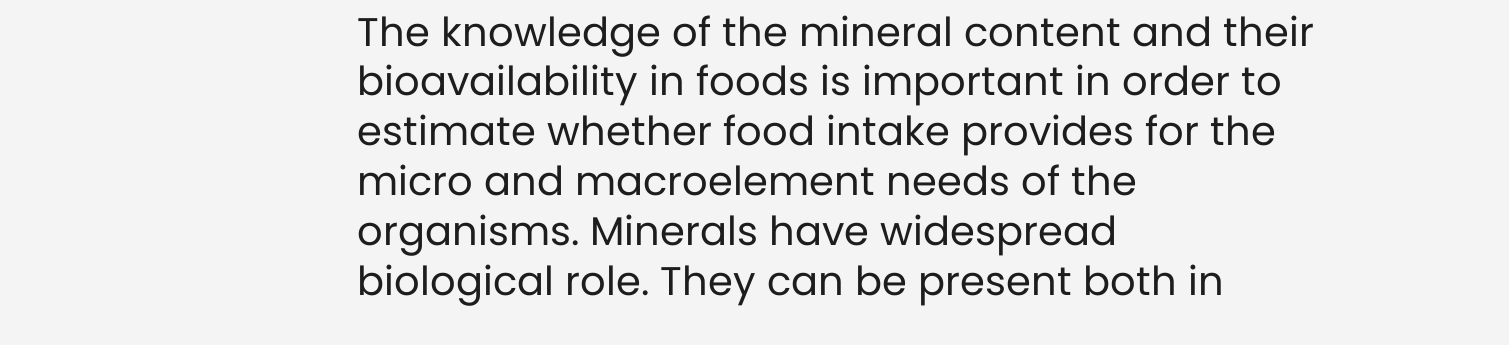The knowledge of the mineral content and their bioavailability in foods is important in order to estimate whether food intake provides for the micro and macroelement needs of the organisms. Minerals have widespread biological role. They can be present both in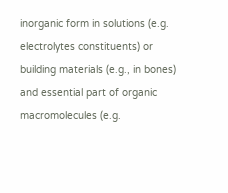inorganic form in solutions (e.g. electrolytes constituents) or building materials (e.g., in bones) and essential part of organic macromolecules (e.g.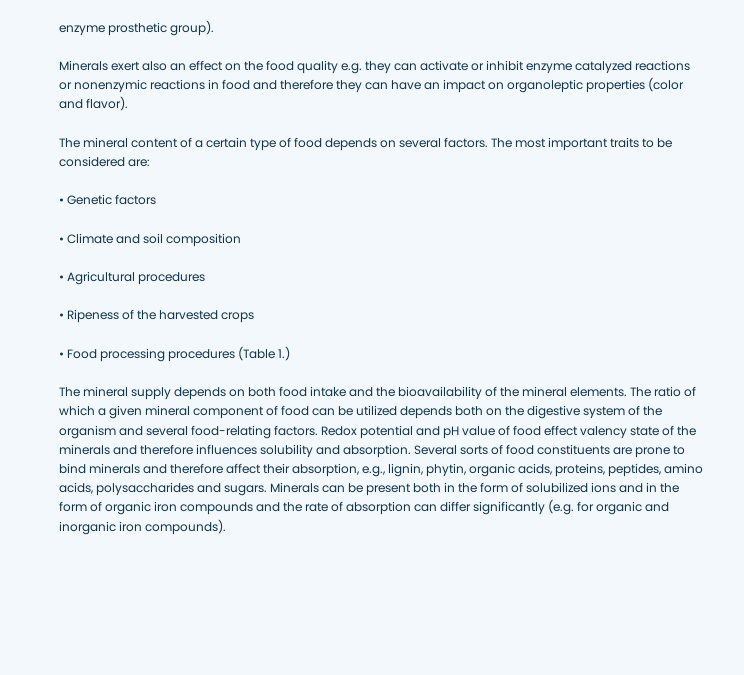enzyme prosthetic group).

Minerals exert also an effect on the food quality e.g. they can activate or inhibit enzyme catalyzed reactions or nonenzymic reactions in food and therefore they can have an impact on organoleptic properties (color and flavor).

The mineral content of a certain type of food depends on several factors. The most important traits to be considered are:

• Genetic factors

• Climate and soil composition

• Agricultural procedures

• Ripeness of the harvested crops

• Food processing procedures (Table 1.)

The mineral supply depends on both food intake and the bioavailability of the mineral elements. The ratio of which a given mineral component of food can be utilized depends both on the digestive system of the organism and several food-relating factors. Redox potential and pH value of food effect valency state of the minerals and therefore influences solubility and absorption. Several sorts of food constituents are prone to bind minerals and therefore affect their absorption, e.g., lignin, phytin, organic acids, proteins, peptides, amino acids, polysaccharides and sugars. Minerals can be present both in the form of solubilized ions and in the form of organic iron compounds and the rate of absorption can differ significantly (e.g. for organic and inorganic iron compounds).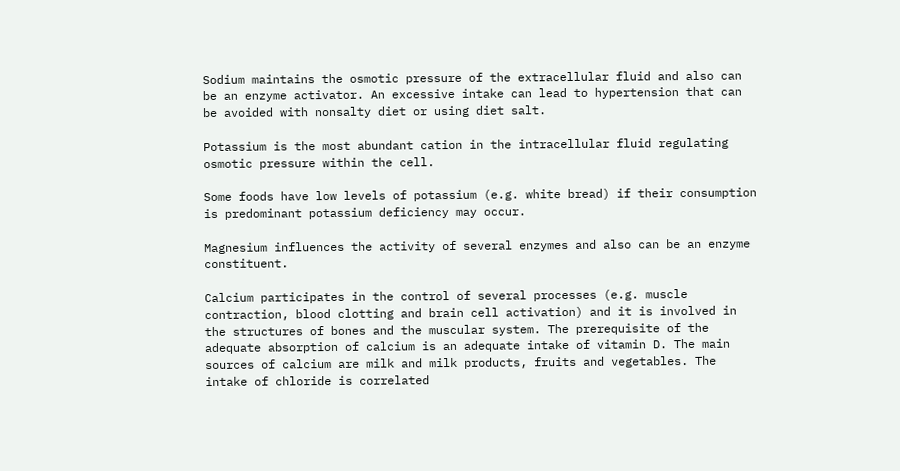Sodium maintains the osmotic pressure of the extracellular fluid and also can be an enzyme activator. An excessive intake can lead to hypertension that can be avoided with nonsalty diet or using diet salt.

Potassium is the most abundant cation in the intracellular fluid regulating osmotic pressure within the cell.

Some foods have low levels of potassium (e.g. white bread) if their consumption is predominant potassium deficiency may occur.

Magnesium influences the activity of several enzymes and also can be an enzyme constituent.

Calcium participates in the control of several processes (e.g. muscle contraction, blood clotting and brain cell activation) and it is involved in the structures of bones and the muscular system. The prerequisite of the adequate absorption of calcium is an adequate intake of vitamin D. The main sources of calcium are milk and milk products, fruits and vegetables. The intake of chloride is correlated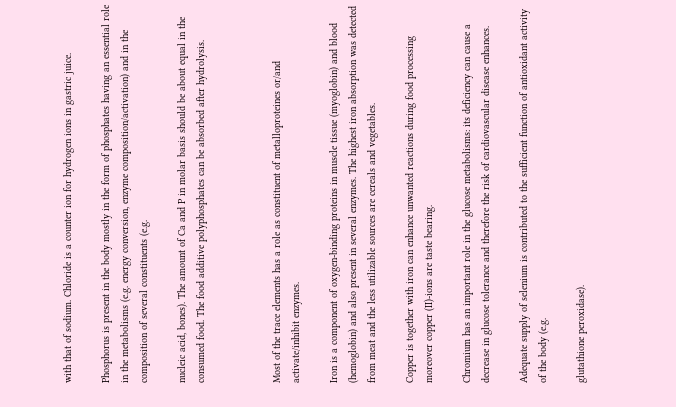with that of sodium. Chloride is a counter ion for hydrogen ions in gastric juice.

Phosphorus is present in the body mostly in the form of phosphates having an essential role in the metabolisms (e.g. energy conversion, enzyme composition/activation) and in the composition of several constituents (e.g.

nucleic acid, bones). The amount of Ca and P in molar basis should be about equal in the consumed food. The food additive polyphosphates can be absorbed after hydrolysis.



Most of the trace elements has a role as constituent of metalloproteines or/and activate/inhibit enzymes.

Iron is a component of oxygen-binding proteins in muscle tissue (myoglobin) and blood (hemoglobin) and also present in several enzymes. The highest iron absorption was detected from meat and the less utilizable sources are cereals and vegetables.

Copper is together with iron can enhance unwanted reactions during food processing moreover copper (II)-ions are taste bearing.

Chromium has an important role in the glucose metabolisms: its deficiency can cause a decrease in glucose tolerance and therefore the risk of cardiovascular disease enhances.

Adequate supply of selenium is contributed to the sufficient function of antioxidant activity of the body (e.g.

glutathione peroxidase).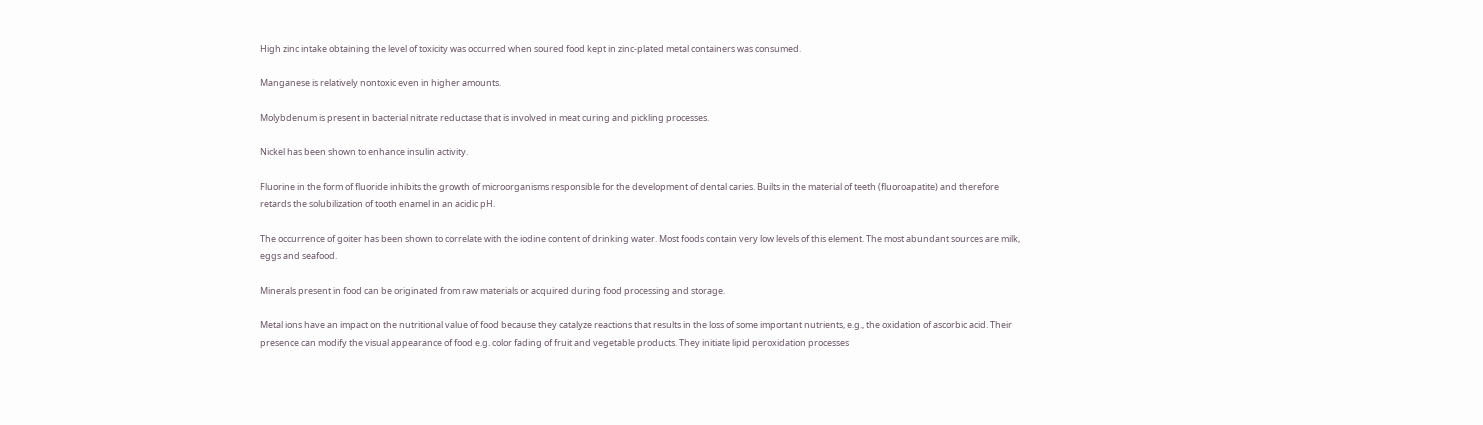High zinc intake obtaining the level of toxicity was occurred when soured food kept in zinc-plated metal containers was consumed.

Manganese is relatively nontoxic even in higher amounts.

Molybdenum is present in bacterial nitrate reductase that is involved in meat curing and pickling processes.

Nickel has been shown to enhance insulin activity.

Fluorine in the form of fluoride inhibits the growth of microorganisms responsible for the development of dental caries. Builts in the material of teeth (fluoroapatite) and therefore retards the solubilization of tooth enamel in an acidic pH.

The occurrence of goiter has been shown to correlate with the iodine content of drinking water. Most foods contain very low levels of this element. The most abundant sources are milk, eggs and seafood.

Minerals present in food can be originated from raw materials or acquired during food processing and storage.

Metal ions have an impact on the nutritional value of food because they catalyze reactions that results in the loss of some important nutrients, e.g., the oxidation of ascorbic acid. Their presence can modify the visual appearance of food e.g. color fading of fruit and vegetable products. They initiate lipid peroxidation processes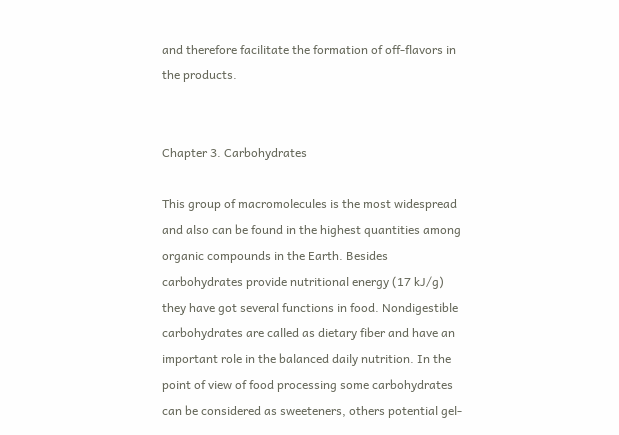and therefore facilitate the formation of off-flavors in the products.


Chapter 3. Carbohydrates

This group of macromolecules is the most widespread and also can be found in the highest quantities among organic compounds in the Earth. Besides carbohydrates provide nutritional energy (17 kJ/g) they have got several functions in food. Nondigestible carbohydrates are called as dietary fiber and have an important role in the balanced daily nutrition. In the point of view of food processing some carbohydrates can be considered as sweeteners, others potential gel-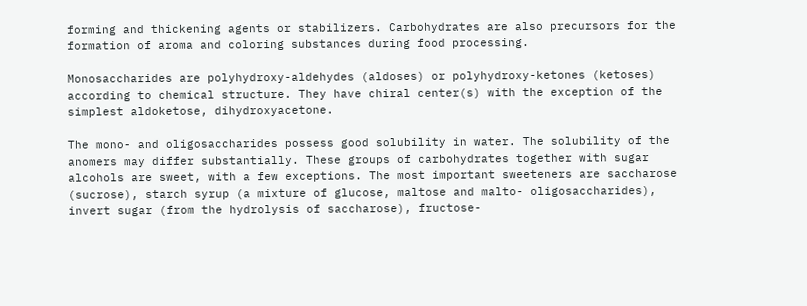forming and thickening agents or stabilizers. Carbohydrates are also precursors for the formation of aroma and coloring substances during food processing.

Monosaccharides are polyhydroxy-aldehydes (aldoses) or polyhydroxy-ketones (ketoses) according to chemical structure. They have chiral center(s) with the exception of the simplest aldoketose, dihydroxyacetone.

The mono- and oligosaccharides possess good solubility in water. The solubility of the anomers may differ substantially. These groups of carbohydrates together with sugar alcohols are sweet, with a few exceptions. The most important sweeteners are saccharose (sucrose), starch syrup (a mixture of glucose, maltose and malto- oligosaccharides), invert sugar (from the hydrolysis of saccharose), fructose-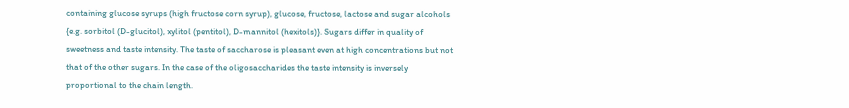containing glucose syrups (high fructose corn syrup), glucose, fructose, lactose and sugar alcohols {e.g. sorbitol (D-glucitol), xylitol (pentitol), D-mannitol (hexitols)}. Sugars differ in quality of sweetness and taste intensity. The taste of saccharose is pleasant even at high concentrations but not that of the other sugars. In the case of the oligosaccharides the taste intensity is inversely proportional to the chain length.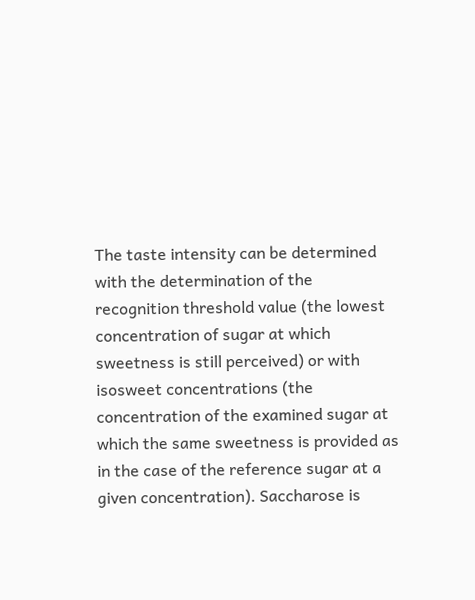The taste intensity can be determined with the determination of the recognition threshold value (the lowest concentration of sugar at which sweetness is still perceived) or with isosweet concentrations (the concentration of the examined sugar at which the same sweetness is provided as in the case of the reference sugar at a given concentration). Saccharose is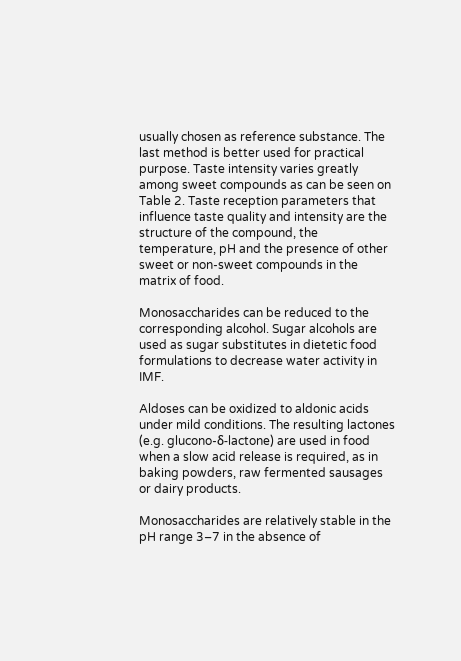usually chosen as reference substance. The last method is better used for practical purpose. Taste intensity varies greatly among sweet compounds as can be seen on Table 2. Taste reception parameters that influence taste quality and intensity are the structure of the compound, the temperature, pH and the presence of other sweet or non-sweet compounds in the matrix of food.

Monosaccharides can be reduced to the corresponding alcohol. Sugar alcohols are used as sugar substitutes in dietetic food formulations to decrease water activity in IMF.

Aldoses can be oxidized to aldonic acids under mild conditions. The resulting lactones (e.g. glucono-δ-lactone) are used in food when a slow acid release is required, as in baking powders, raw fermented sausages or dairy products.

Monosaccharides are relatively stable in the pH range 3–7 in the absence of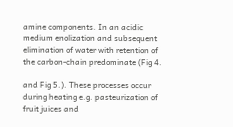amine components. In an acidic medium enolization and subsequent elimination of water with retention of the carbon-chain predominate (Fig 4.

and Fig 5.). These processes occur during heating e.g. pasteurization of fruit juices and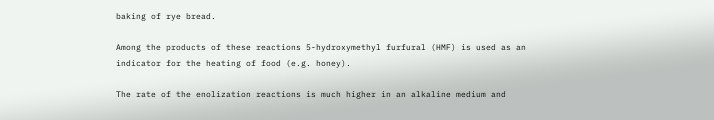baking of rye bread.

Among the products of these reactions 5-hydroxymethyl furfural (HMF) is used as an indicator for the heating of food (e.g. honey).

The rate of the enolization reactions is much higher in an alkaline medium and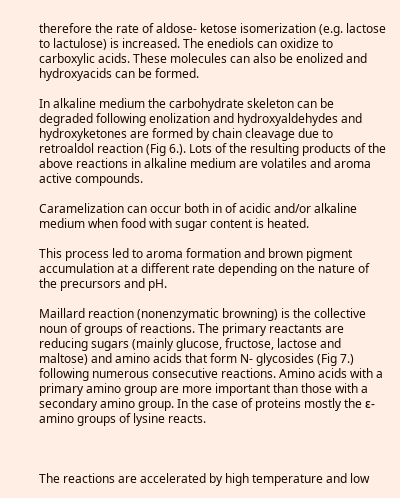therefore the rate of aldose- ketose isomerization (e.g. lactose to lactulose) is increased. The enediols can oxidize to carboxylic acids. These molecules can also be enolized and hydroxyacids can be formed.

In alkaline medium the carbohydrate skeleton can be degraded following enolization and hydroxyaldehydes and hydroxyketones are formed by chain cleavage due to retroaldol reaction (Fig 6.). Lots of the resulting products of the above reactions in alkaline medium are volatiles and aroma active compounds.

Caramelization can occur both in of acidic and/or alkaline medium when food with sugar content is heated.

This process led to aroma formation and brown pigment accumulation at a different rate depending on the nature of the precursors and pH.

Maillard reaction (nonenzymatic browning) is the collective noun of groups of reactions. The primary reactants are reducing sugars (mainly glucose, fructose, lactose and maltose) and amino acids that form N- glycosides (Fig 7.) following numerous consecutive reactions. Amino acids with a primary amino group are more important than those with a secondary amino group. In the case of proteins mostly the ε-amino groups of lysine reacts.



The reactions are accelerated by high temperature and low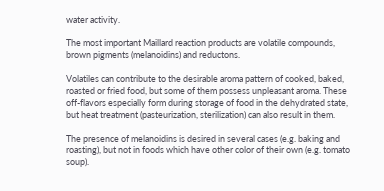water activity.

The most important Maillard reaction products are volatile compounds, brown pigments (melanoidins) and reductons.

Volatiles can contribute to the desirable aroma pattern of cooked, baked, roasted or fried food, but some of them possess unpleasant aroma. These off-flavors especially form during storage of food in the dehydrated state, but heat treatment (pasteurization, sterilization) can also result in them.

The presence of melanoidins is desired in several cases (e.g. baking and roasting), but not in foods which have other color of their own (e.g. tomato soup).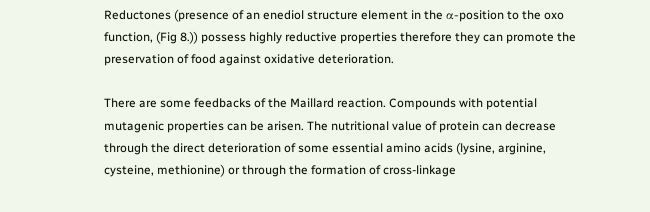Reductones (presence of an enediol structure element in the α-position to the oxo function, (Fig 8.)) possess highly reductive properties therefore they can promote the preservation of food against oxidative deterioration.

There are some feedbacks of the Maillard reaction. Compounds with potential mutagenic properties can be arisen. The nutritional value of protein can decrease through the direct deterioration of some essential amino acids (lysine, arginine, cysteine, methionine) or through the formation of cross-linkage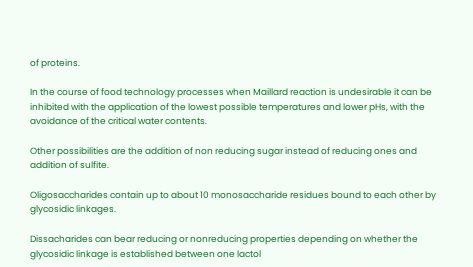of proteins.

In the course of food technology processes when Maillard reaction is undesirable it can be inhibited with the application of the lowest possible temperatures and lower pHs, with the avoidance of the critical water contents.

Other possibilities are the addition of non reducing sugar instead of reducing ones and addition of sulfite.

Oligosaccharides contain up to about 10 monosaccharide residues bound to each other by glycosidic linkages.

Dissacharides can bear reducing or nonreducing properties depending on whether the glycosidic linkage is established between one lactol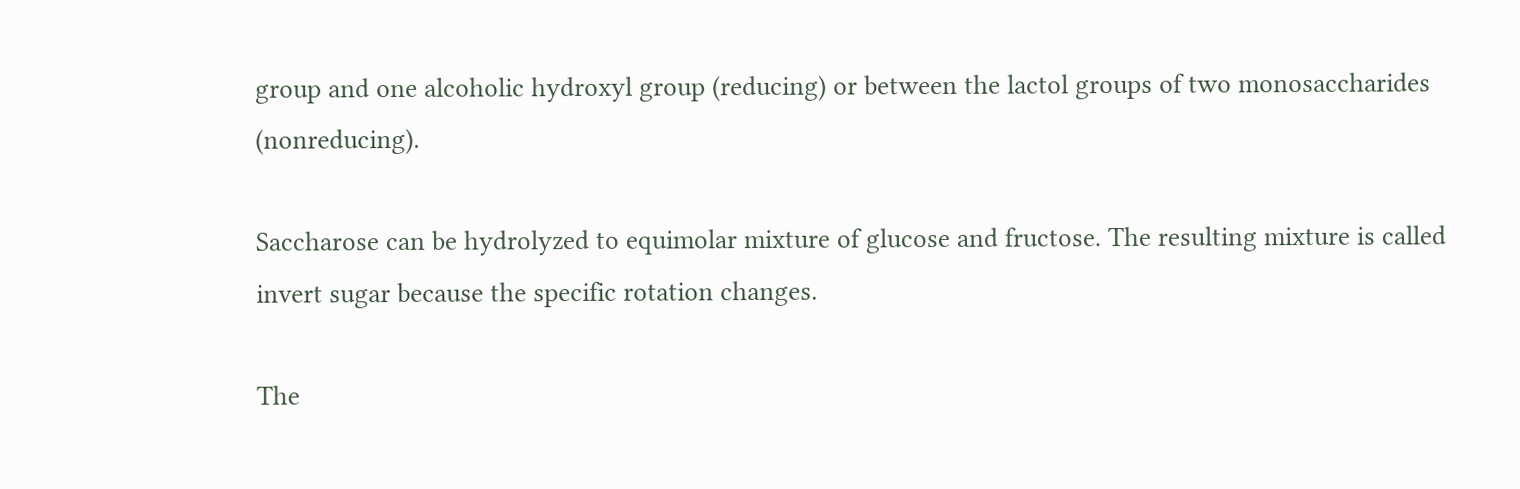group and one alcoholic hydroxyl group (reducing) or between the lactol groups of two monosaccharides (nonreducing).

Saccharose can be hydrolyzed to equimolar mixture of glucose and fructose. The resulting mixture is called invert sugar because the specific rotation changes.

The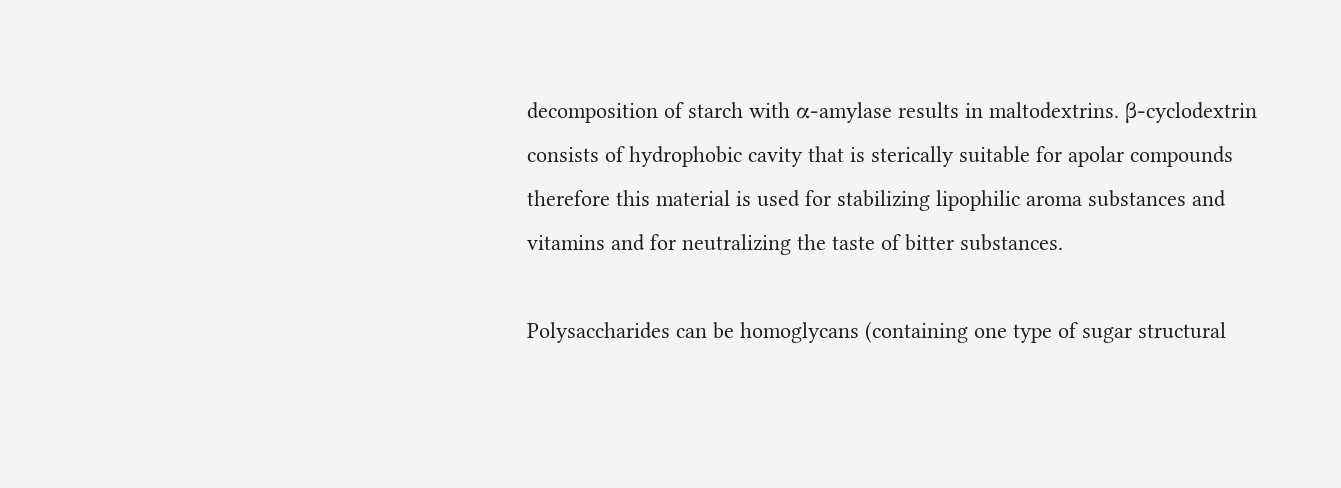decomposition of starch with α-amylase results in maltodextrins. β-cyclodextrin consists of hydrophobic cavity that is sterically suitable for apolar compounds therefore this material is used for stabilizing lipophilic aroma substances and vitamins and for neutralizing the taste of bitter substances.

Polysaccharides can be homoglycans (containing one type of sugar structural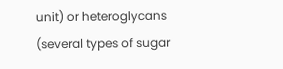unit) or heteroglycans (several types of sugar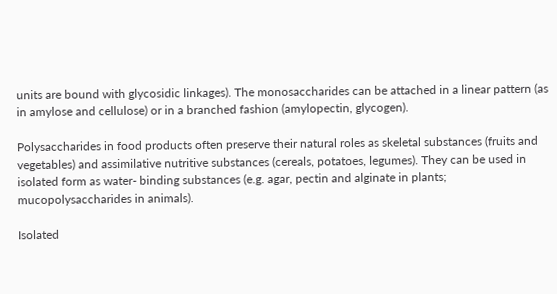units are bound with glycosidic linkages). The monosaccharides can be attached in a linear pattern (as in amylose and cellulose) or in a branched fashion (amylopectin, glycogen).

Polysaccharides in food products often preserve their natural roles as skeletal substances (fruits and vegetables) and assimilative nutritive substances (cereals, potatoes, legumes). They can be used in isolated form as water- binding substances (e.g. agar, pectin and alginate in plants; mucopolysaccharides in animals).

Isolated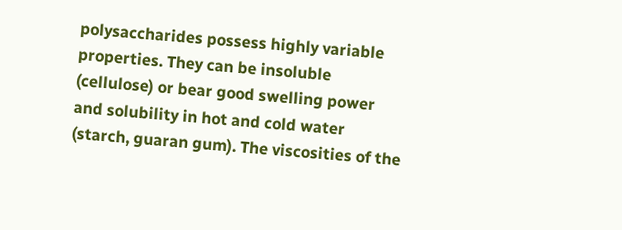polysaccharides possess highly variable properties. They can be insoluble (cellulose) or bear good swelling power and solubility in hot and cold water (starch, guaran gum). The viscosities of the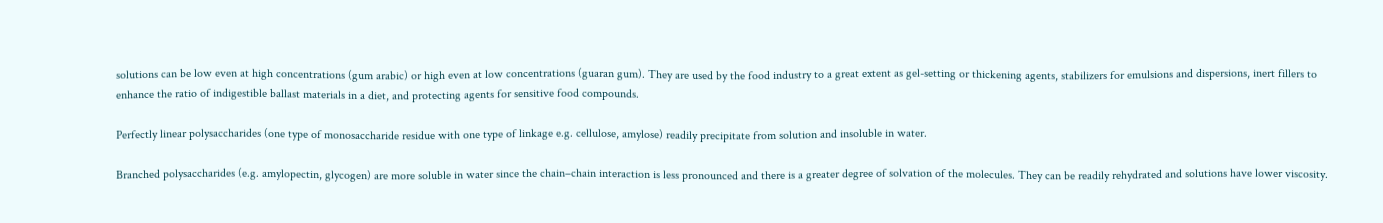solutions can be low even at high concentrations (gum arabic) or high even at low concentrations (guaran gum). They are used by the food industry to a great extent as gel-setting or thickening agents, stabilizers for emulsions and dispersions, inert fillers to enhance the ratio of indigestible ballast materials in a diet, and protecting agents for sensitive food compounds.

Perfectly linear polysaccharides (one type of monosaccharide residue with one type of linkage e.g. cellulose, amylose) readily precipitate from solution and insoluble in water.

Branched polysaccharides (e.g. amylopectin, glycogen) are more soluble in water since the chain–chain interaction is less pronounced and there is a greater degree of solvation of the molecules. They can be readily rehydrated and solutions have lower viscosity.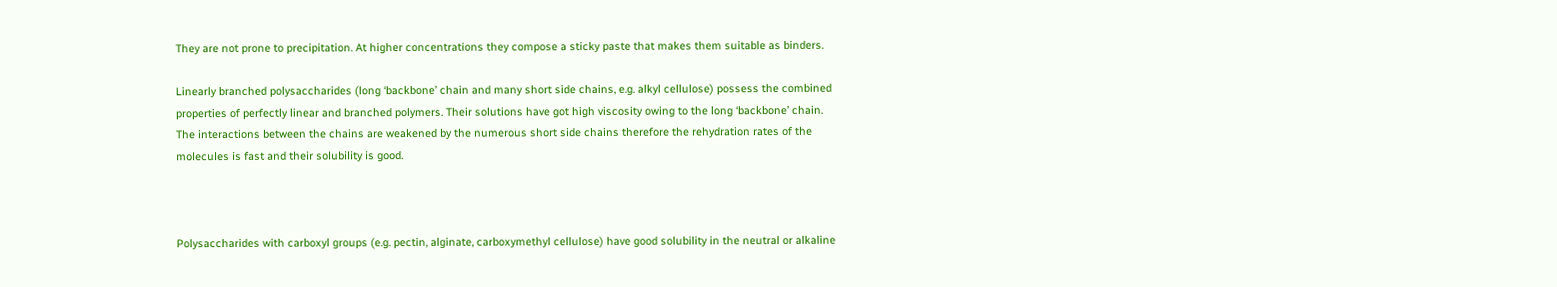They are not prone to precipitation. At higher concentrations they compose a sticky paste that makes them suitable as binders.

Linearly branched polysaccharides (long ‘backbone’ chain and many short side chains, e.g. alkyl cellulose) possess the combined properties of perfectly linear and branched polymers. Their solutions have got high viscosity owing to the long ‘backbone’ chain. The interactions between the chains are weakened by the numerous short side chains therefore the rehydration rates of the molecules is fast and their solubility is good.



Polysaccharides with carboxyl groups (e.g. pectin, alginate, carboxymethyl cellulose) have good solubility in the neutral or alkaline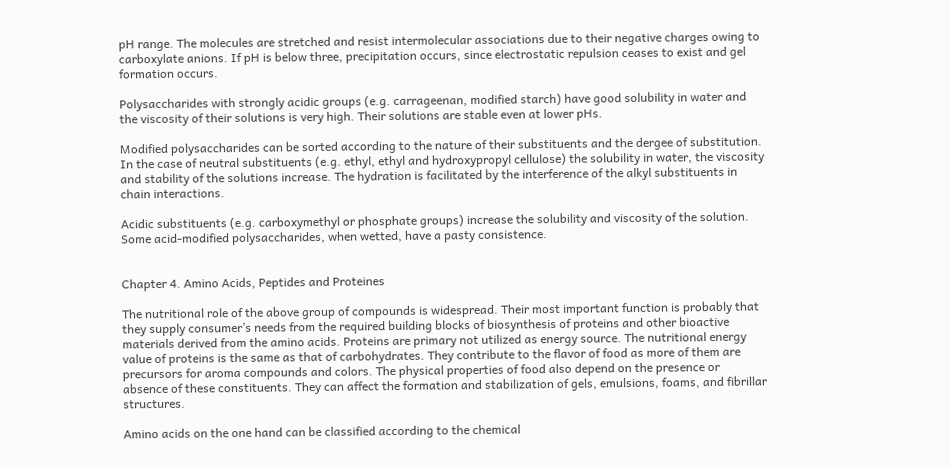pH range. The molecules are stretched and resist intermolecular associations due to their negative charges owing to carboxylate anions. If pH is below three, precipitation occurs, since electrostatic repulsion ceases to exist and gel formation occurs.

Polysaccharides with strongly acidic groups (e.g. carrageenan, modified starch) have good solubility in water and the viscosity of their solutions is very high. Their solutions are stable even at lower pHs.

Modified polysaccharides can be sorted according to the nature of their substituents and the dergee of substitution. In the case of neutral substituents (e.g. ethyl, ethyl and hydroxypropyl cellulose) the solubility in water, the viscosity and stability of the solutions increase. The hydration is facilitated by the interference of the alkyl substituents in chain interactions.

Acidic substituents (e.g. carboxymethyl or phosphate groups) increase the solubility and viscosity of the solution. Some acid-modified polysaccharides, when wetted, have a pasty consistence.


Chapter 4. Amino Acids, Peptides and Proteines

The nutritional role of the above group of compounds is widespread. Their most important function is probably that they supply consumer’s needs from the required building blocks of biosynthesis of proteins and other bioactive materials derived from the amino acids. Proteins are primary not utilized as energy source. The nutritional energy value of proteins is the same as that of carbohydrates. They contribute to the flavor of food as more of them are precursors for aroma compounds and colors. The physical properties of food also depend on the presence or absence of these constituents. They can affect the formation and stabilization of gels, emulsions, foams, and fibrillar structures.

Amino acids on the one hand can be classified according to the chemical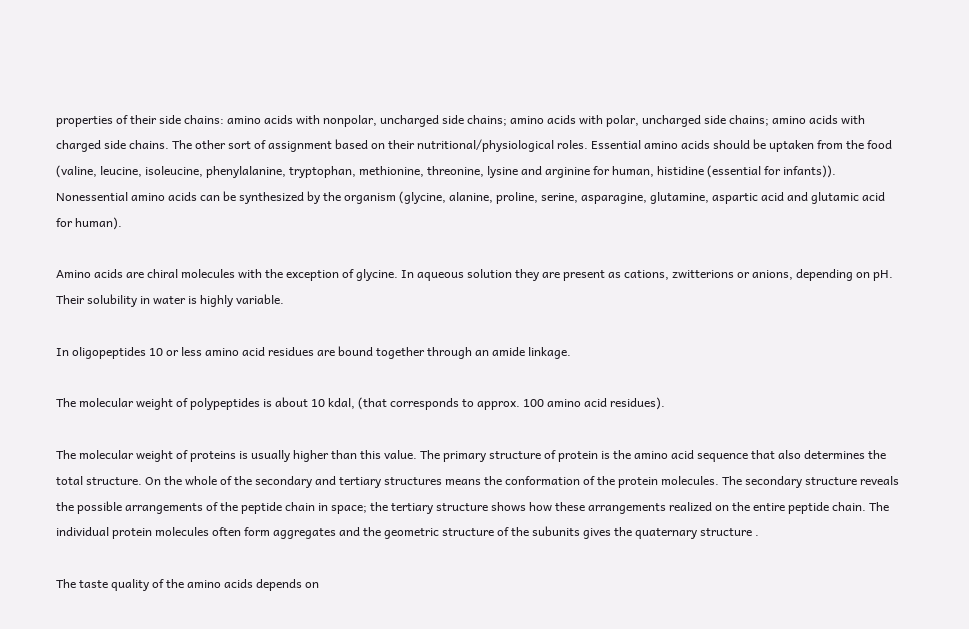properties of their side chains: amino acids with nonpolar, uncharged side chains; amino acids with polar, uncharged side chains; amino acids with charged side chains. The other sort of assignment based on their nutritional/physiological roles. Essential amino acids should be uptaken from the food (valine, leucine, isoleucine, phenylalanine, tryptophan, methionine, threonine, lysine and arginine for human, histidine (essential for infants)). Nonessential amino acids can be synthesized by the organism (glycine, alanine, proline, serine, asparagine, glutamine, aspartic acid and glutamic acid for human).

Amino acids are chiral molecules with the exception of glycine. In aqueous solution they are present as cations, zwitterions or anions, depending on pH. Their solubility in water is highly variable.

In oligopeptides 10 or less amino acid residues are bound together through an amide linkage.

The molecular weight of polypeptides is about 10 kdal, (that corresponds to approx. 100 amino acid residues).

The molecular weight of proteins is usually higher than this value. The primary structure of protein is the amino acid sequence that also determines the total structure. On the whole of the secondary and tertiary structures means the conformation of the protein molecules. The secondary structure reveals the possible arrangements of the peptide chain in space; the tertiary structure shows how these arrangements realized on the entire peptide chain. The individual protein molecules often form aggregates and the geometric structure of the subunits gives the quaternary structure .

The taste quality of the amino acids depends on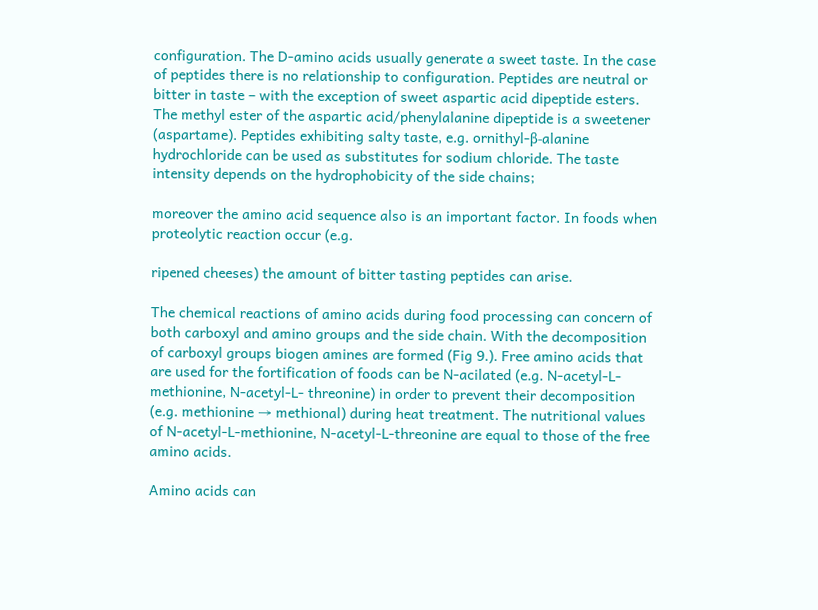configuration. The D-amino acids usually generate a sweet taste. In the case of peptides there is no relationship to configuration. Peptides are neutral or bitter in taste – with the exception of sweet aspartic acid dipeptide esters. The methyl ester of the aspartic acid/phenylalanine dipeptide is a sweetener (aspartame). Peptides exhibiting salty taste, e.g. ornithyl-β-alanine hydrochloride can be used as substitutes for sodium chloride. The taste intensity depends on the hydrophobicity of the side chains;

moreover the amino acid sequence also is an important factor. In foods when proteolytic reaction occur (e.g.

ripened cheeses) the amount of bitter tasting peptides can arise.

The chemical reactions of amino acids during food processing can concern of both carboxyl and amino groups and the side chain. With the decomposition of carboxyl groups biogen amines are formed (Fig 9.). Free amino acids that are used for the fortification of foods can be N-acilated (e.g. N-acetyl-L-methionine, N-acetyl-L- threonine) in order to prevent their decomposition (e.g. methionine → methional) during heat treatment. The nutritional values of N-acetyl-L-methionine, N-acetyl-L-threonine are equal to those of the free amino acids.

Amino acids can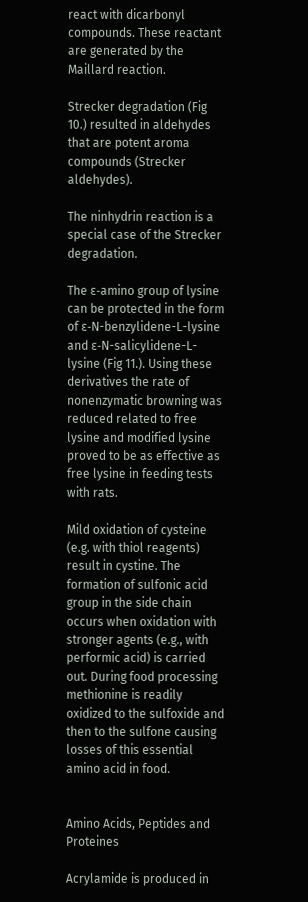react with dicarbonyl compounds. These reactant are generated by the Maillard reaction.

Strecker degradation (Fig 10.) resulted in aldehydes that are potent aroma compounds (Strecker aldehydes).

The ninhydrin reaction is a special case of the Strecker degradation.

The ε-amino group of lysine can be protected in the form of ε-N-benzylidene-L-lysine and ε-N-salicylidene-L- lysine (Fig 11.). Using these derivatives the rate of nonenzymatic browning was reduced related to free lysine and modified lysine proved to be as effective as free lysine in feeding tests with rats.

Mild oxidation of cysteine (e.g. with thiol reagents) result in cystine. The formation of sulfonic acid group in the side chain occurs when oxidation with stronger agents (e.g., with performic acid) is carried out. During food processing methionine is readily oxidized to the sulfoxide and then to the sulfone causing losses of this essential amino acid in food.


Amino Acids, Peptides and Proteines

Acrylamide is produced in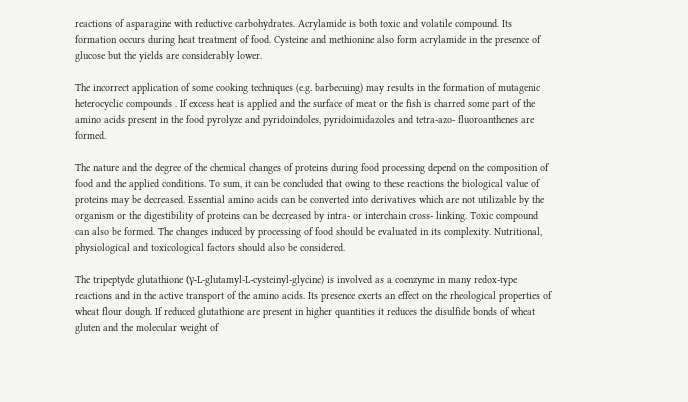reactions of asparagine with reductive carbohydrates. Acrylamide is both toxic and volatile compound. Its formation occurs during heat treatment of food. Cysteine and methionine also form acrylamide in the presence of glucose but the yields are considerably lower.

The incorrect application of some cooking techniques (e.g. barbecuing) may results in the formation of mutagenic heterocyclic compounds . If excess heat is applied and the surface of meat or the fish is charred some part of the amino acids present in the food pyrolyze and pyridoindoles, pyridoimidazoles and tetra-azo- fluoroanthenes are formed.

The nature and the degree of the chemical changes of proteins during food processing depend on the composition of food and the applied conditions. To sum, it can be concluded that owing to these reactions the biological value of proteins may be decreased. Essential amino acids can be converted into derivatives which are not utilizable by the organism or the digestibility of proteins can be decreased by intra- or interchain cross- linking. Toxic compound can also be formed. The changes induced by processing of food should be evaluated in its complexity. Nutritional, physiological and toxicological factors should also be considered.

The tripeptyde glutathione (γ-L-glutamyl-L-cysteinyl-glycine) is involved as a coenzyme in many redox-type reactions and in the active transport of the amino acids. Its presence exerts an effect on the rheological properties of wheat flour dough. If reduced glutathione are present in higher quantities it reduces the disulfide bonds of wheat gluten and the molecular weight of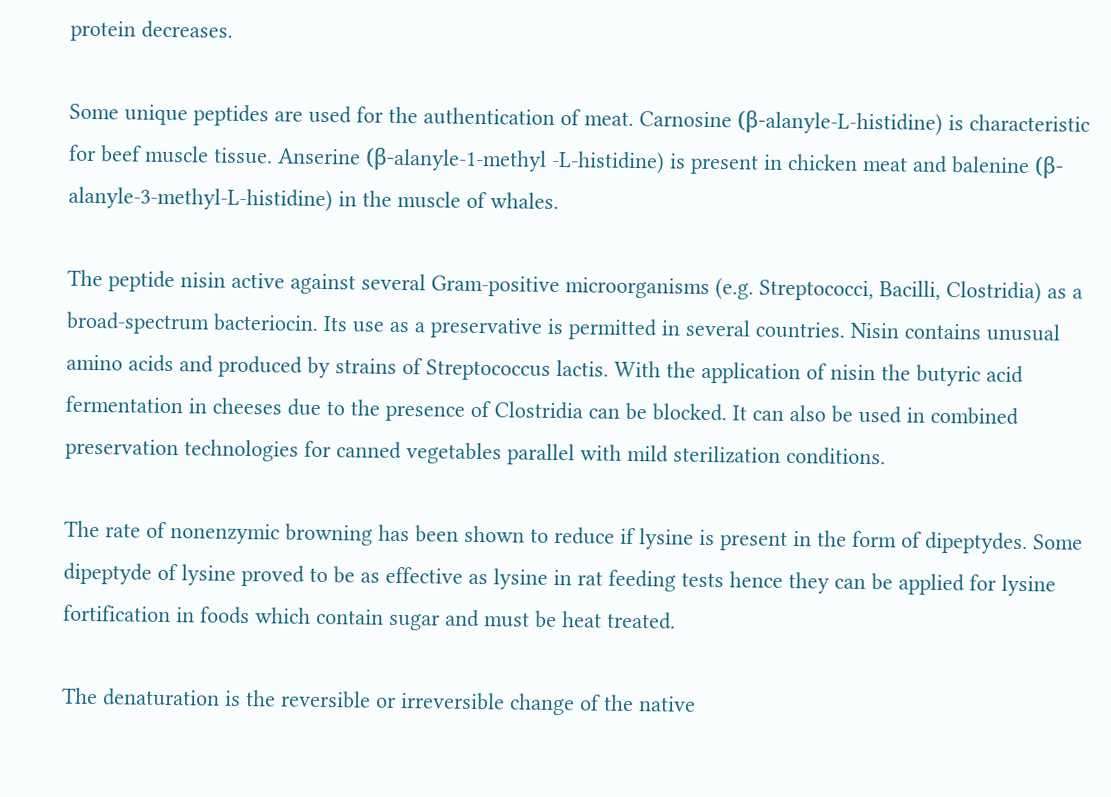protein decreases.

Some unique peptides are used for the authentication of meat. Carnosine (β-alanyle-L-histidine) is characteristic for beef muscle tissue. Anserine (β-alanyle-1-methyl -L-histidine) is present in chicken meat and balenine (β-alanyle-3-methyl-L-histidine) in the muscle of whales.

The peptide nisin active against several Gram-positive microorganisms (e.g. Streptococci, Bacilli, Clostridia) as a broad-spectrum bacteriocin. Its use as a preservative is permitted in several countries. Nisin contains unusual amino acids and produced by strains of Streptococcus lactis. With the application of nisin the butyric acid fermentation in cheeses due to the presence of Clostridia can be blocked. It can also be used in combined preservation technologies for canned vegetables parallel with mild sterilization conditions.

The rate of nonenzymic browning has been shown to reduce if lysine is present in the form of dipeptydes. Some dipeptyde of lysine proved to be as effective as lysine in rat feeding tests hence they can be applied for lysine fortification in foods which contain sugar and must be heat treated.

The denaturation is the reversible or irreversible change of the native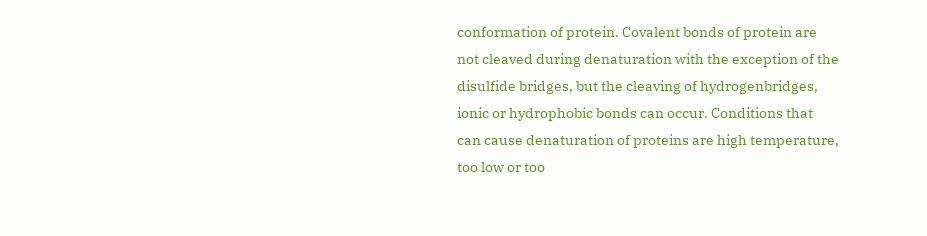conformation of protein. Covalent bonds of protein are not cleaved during denaturation with the exception of the disulfide bridges, but the cleaving of hydrogenbridges, ionic or hydrophobic bonds can occur. Conditions that can cause denaturation of proteins are high temperature, too low or too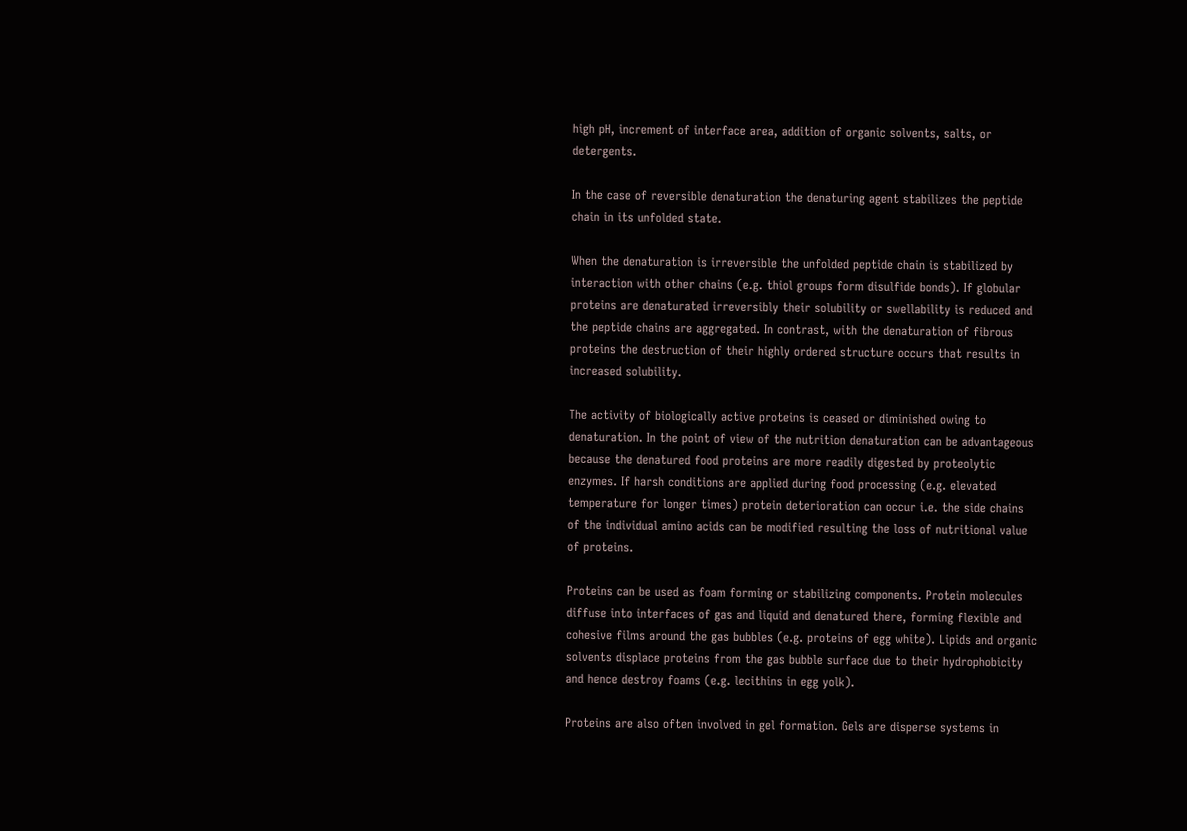high pH, increment of interface area, addition of organic solvents, salts, or detergents.

In the case of reversible denaturation the denaturing agent stabilizes the peptide chain in its unfolded state.

When the denaturation is irreversible the unfolded peptide chain is stabilized by interaction with other chains (e.g. thiol groups form disulfide bonds). If globular proteins are denaturated irreversibly their solubility or swellability is reduced and the peptide chains are aggregated. In contrast, with the denaturation of fibrous proteins the destruction of their highly ordered structure occurs that results in increased solubility.

The activity of biologically active proteins is ceased or diminished owing to denaturation. In the point of view of the nutrition denaturation can be advantageous because the denatured food proteins are more readily digested by proteolytic enzymes. If harsh conditions are applied during food processing (e.g. elevated temperature for longer times) protein deterioration can occur i.e. the side chains of the individual amino acids can be modified resulting the loss of nutritional value of proteins.

Proteins can be used as foam forming or stabilizing components. Protein molecules diffuse into interfaces of gas and liquid and denatured there, forming flexible and cohesive films around the gas bubbles (e.g. proteins of egg white). Lipids and organic solvents displace proteins from the gas bubble surface due to their hydrophobicity and hence destroy foams (e.g. lecithins in egg yolk).

Proteins are also often involved in gel formation. Gels are disperse systems in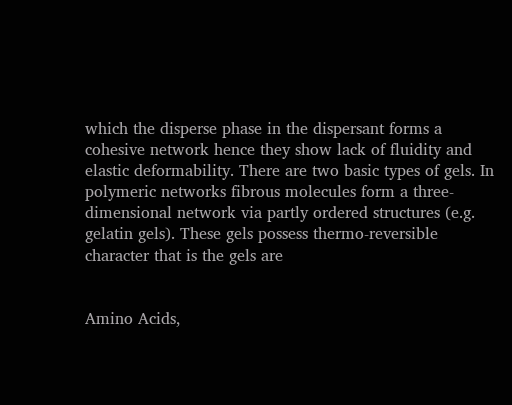which the disperse phase in the dispersant forms a cohesive network hence they show lack of fluidity and elastic deformability. There are two basic types of gels. In polymeric networks fibrous molecules form a three-dimensional network via partly ordered structures (e.g. gelatin gels). These gels possess thermo-reversible character that is the gels are


Amino Acids,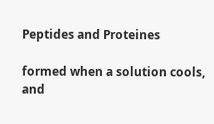Peptides and Proteines

formed when a solution cools, and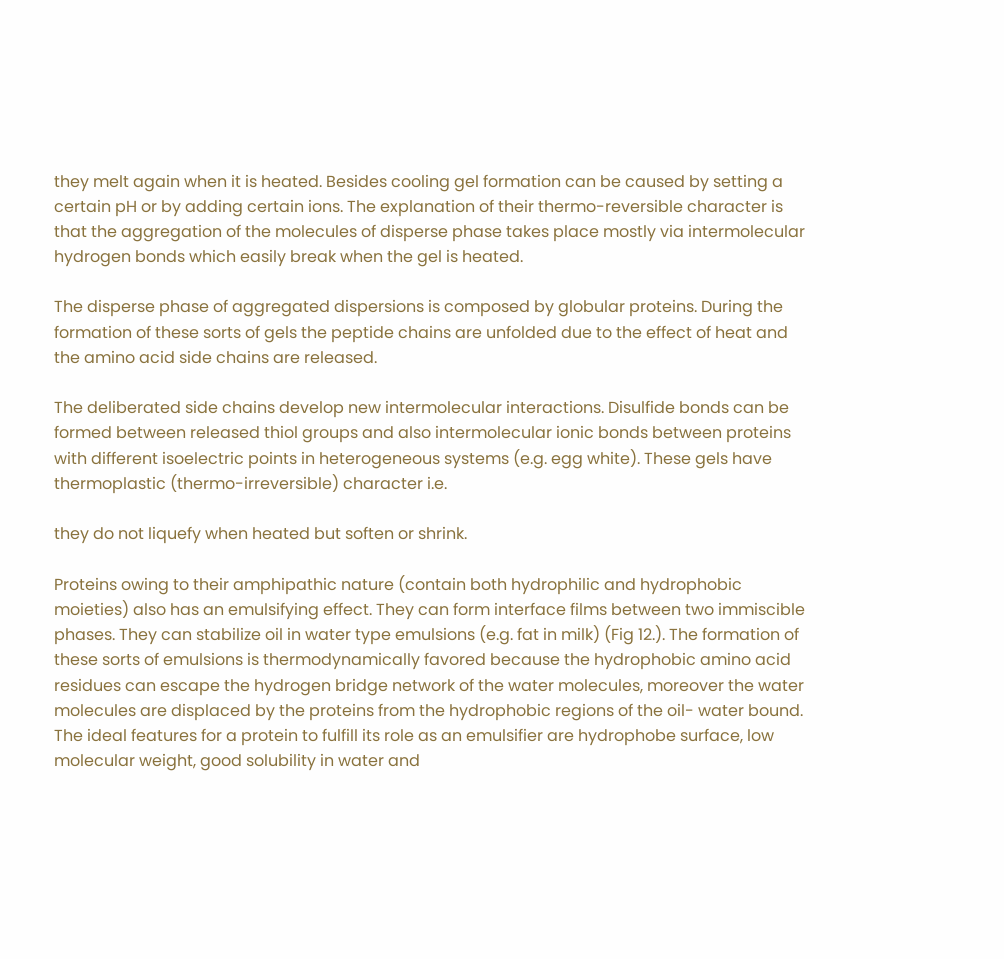they melt again when it is heated. Besides cooling gel formation can be caused by setting a certain pH or by adding certain ions. The explanation of their thermo-reversible character is that the aggregation of the molecules of disperse phase takes place mostly via intermolecular hydrogen bonds which easily break when the gel is heated.

The disperse phase of aggregated dispersions is composed by globular proteins. During the formation of these sorts of gels the peptide chains are unfolded due to the effect of heat and the amino acid side chains are released.

The deliberated side chains develop new intermolecular interactions. Disulfide bonds can be formed between released thiol groups and also intermolecular ionic bonds between proteins with different isoelectric points in heterogeneous systems (e.g. egg white). These gels have thermoplastic (thermo-irreversible) character i.e.

they do not liquefy when heated but soften or shrink.

Proteins owing to their amphipathic nature (contain both hydrophilic and hydrophobic moieties) also has an emulsifying effect. They can form interface films between two immiscible phases. They can stabilize oil in water type emulsions (e.g. fat in milk) (Fig 12.). The formation of these sorts of emulsions is thermodynamically favored because the hydrophobic amino acid residues can escape the hydrogen bridge network of the water molecules, moreover the water molecules are displaced by the proteins from the hydrophobic regions of the oil- water bound. The ideal features for a protein to fulfill its role as an emulsifier are hydrophobe surface, low molecular weight, good solubility in water and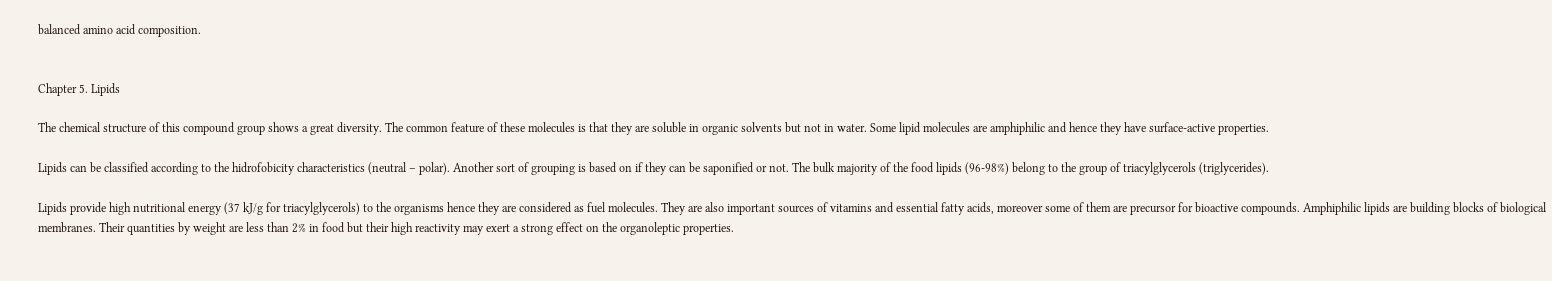balanced amino acid composition.


Chapter 5. Lipids

The chemical structure of this compound group shows a great diversity. The common feature of these molecules is that they are soluble in organic solvents but not in water. Some lipid molecules are amphiphilic and hence they have surface-active properties.

Lipids can be classified according to the hidrofobicity characteristics (neutral – polar). Another sort of grouping is based on if they can be saponified or not. The bulk majority of the food lipids (96-98%) belong to the group of triacylglycerols (triglycerides).

Lipids provide high nutritional energy (37 kJ/g for triacylglycerols) to the organisms hence they are considered as fuel molecules. They are also important sources of vitamins and essential fatty acids, moreover some of them are precursor for bioactive compounds. Amphiphilic lipids are building blocks of biological membranes. Their quantities by weight are less than 2% in food but their high reactivity may exert a strong effect on the organoleptic properties.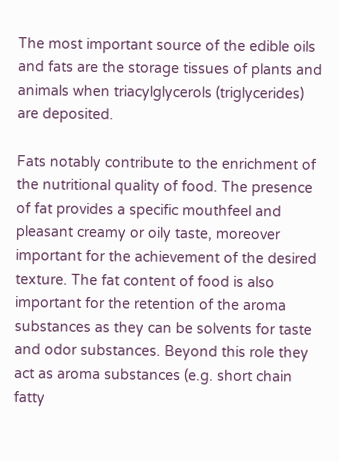The most important source of the edible oils and fats are the storage tissues of plants and animals when triacylglycerols (triglycerides) are deposited.

Fats notably contribute to the enrichment of the nutritional quality of food. The presence of fat provides a specific mouthfeel and pleasant creamy or oily taste, moreover important for the achievement of the desired texture. The fat content of food is also important for the retention of the aroma substances as they can be solvents for taste and odor substances. Beyond this role they act as aroma substances (e.g. short chain fatty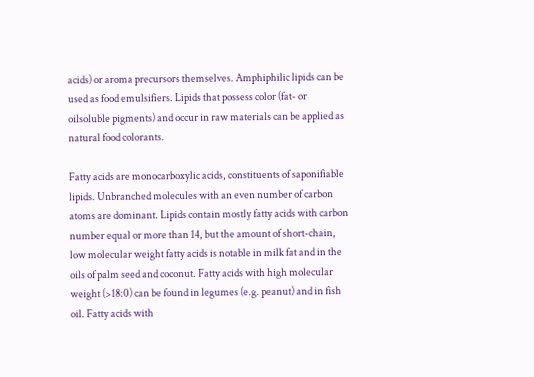acids) or aroma precursors themselves. Amphiphilic lipids can be used as food emulsifiers. Lipids that possess color (fat- or oilsoluble pigments) and occur in raw materials can be applied as natural food colorants.

Fatty acids are monocarboxylic acids, constituents of saponifiable lipids. Unbranched molecules with an even number of carbon atoms are dominant. Lipids contain mostly fatty acids with carbon number equal or more than 14, but the amount of short-chain, low molecular weight fatty acids is notable in milk fat and in the oils of palm seed and coconut. Fatty acids with high molecular weight (>18:0) can be found in legumes (e.g. peanut) and in fish oil. Fatty acids with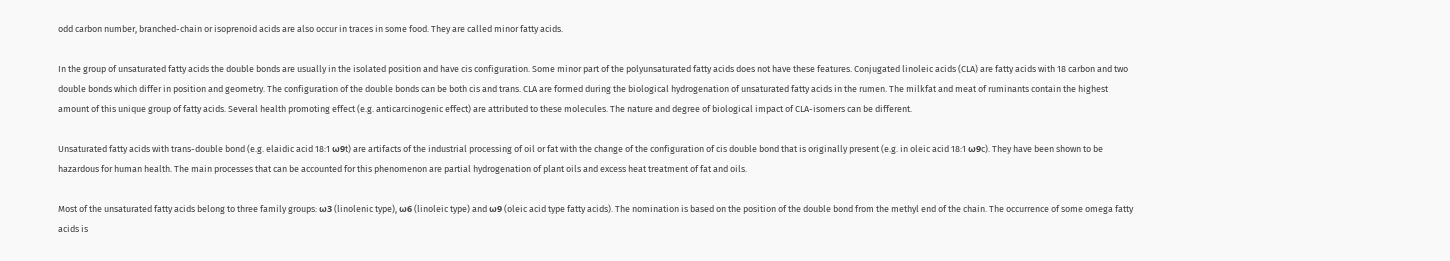odd carbon number, branched-chain or isoprenoid acids are also occur in traces in some food. They are called minor fatty acids.

In the group of unsaturated fatty acids the double bonds are usually in the isolated position and have cis configuration. Some minor part of the polyunsaturated fatty acids does not have these features. Conjugated linoleic acids (CLA) are fatty acids with 18 carbon and two double bonds which differ in position and geometry. The configuration of the double bonds can be both cis and trans. CLA are formed during the biological hydrogenation of unsaturated fatty acids in the rumen. The milkfat and meat of ruminants contain the highest amount of this unique group of fatty acids. Several health promoting effect (e.g. anticarcinogenic effect) are attributed to these molecules. The nature and degree of biological impact of CLA-isomers can be different.

Unsaturated fatty acids with trans-double bond (e.g. elaidic acid 18:1 ω9t) are artifacts of the industrial processing of oil or fat with the change of the configuration of cis double bond that is originally present (e.g. in oleic acid 18:1 ω9c). They have been shown to be hazardous for human health. The main processes that can be accounted for this phenomenon are partial hydrogenation of plant oils and excess heat treatment of fat and oils.

Most of the unsaturated fatty acids belong to three family groups: ω3 (linolenic type), ω6 (linoleic type) and ω9 (oleic acid type fatty acids). The nomination is based on the position of the double bond from the methyl end of the chain. The occurrence of some omega fatty acids is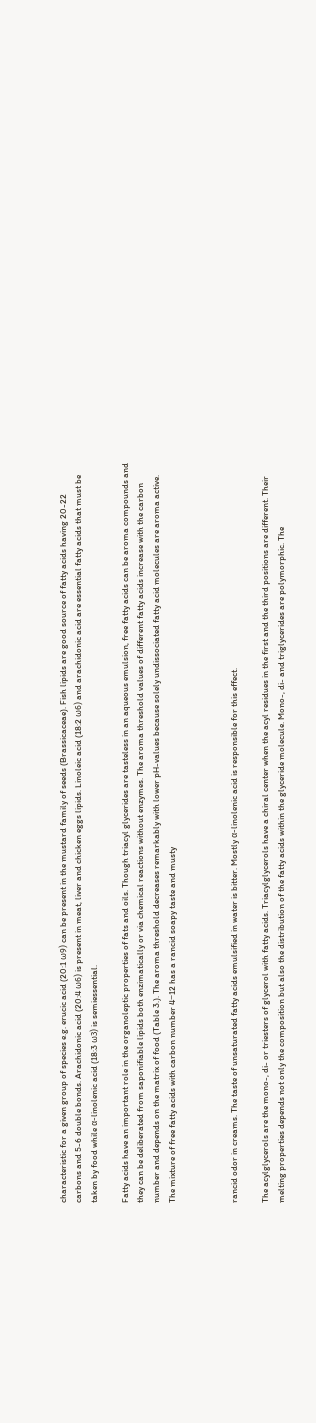characteristic for a given group of species e.g. erucic acid (20:1 ω9) can be present in the mustard family of seeds (Brassicaceae). Fish lipids are good source of fatty acids having 20-22 carbons and 5-6 double bonds. Arachidonic acid (20:4 ω6) is present in meat, liver and chicken eggs lipids. Linoleic acid (18:2 ω6) and arachidonic acid are essential fatty acids that must be taken by food while α-linolenic acid (18:3 ω3) is semiessential.

Fatty acids have an important role in the organoleptic properties of fats and oils. Though triacyl glycerides are tasteless in an aqueous emulsion, free fatty acids can be aroma compounds and they can be deliberated from saponifiable lipids both enzimatically or via chemical reactions without enzymes. The aroma threshold values of different fatty acids increase with the carbon number and depends on the matrix of food (Table 3.). The aroma threshold decreases remarkably with lower pH-values because solely undissociated fatty acid molecules are aroma active. The mixture of free fatty acids with carbon number 4−12 has a rancid soapy taste and musty



rancid odor in creams. The taste of unsaturated fatty acids emulsified in water is bitter. Mostly α-linolenic acid is responsible for this effect.

The acylglycerols are the mono-, di- or triesters of glycerol with fatty acids. Triacylglycerols have a chiral center when the acyl residues in the first and the third positions are different. Their melting properties depends not only the composition but also the distribution of the fatty acids within the glyceride molecule. Mono-, di- and triglycerides are polymorphic. The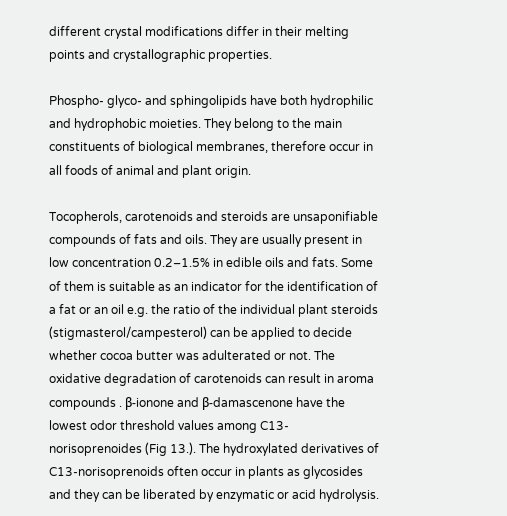different crystal modifications differ in their melting points and crystallographic properties.

Phospho- glyco- and sphingolipids have both hydrophilic and hydrophobic moieties. They belong to the main constituents of biological membranes, therefore occur in all foods of animal and plant origin.

Tocopherols, carotenoids and steroids are unsaponifiable compounds of fats and oils. They are usually present in low concentration 0.2–1.5% in edible oils and fats. Some of them is suitable as an indicator for the identification of a fat or an oil e.g. the ratio of the individual plant steroids (stigmasterol/campesterol) can be applied to decide whether cocoa butter was adulterated or not. The oxidative degradation of carotenoids can result in aroma compounds . β-ionone and β-damascenone have the lowest odor threshold values among C13- norisoprenoides (Fig 13.). The hydroxylated derivatives of C13-norisoprenoids often occur in plants as glycosides and they can be liberated by enzymatic or acid hydrolysis.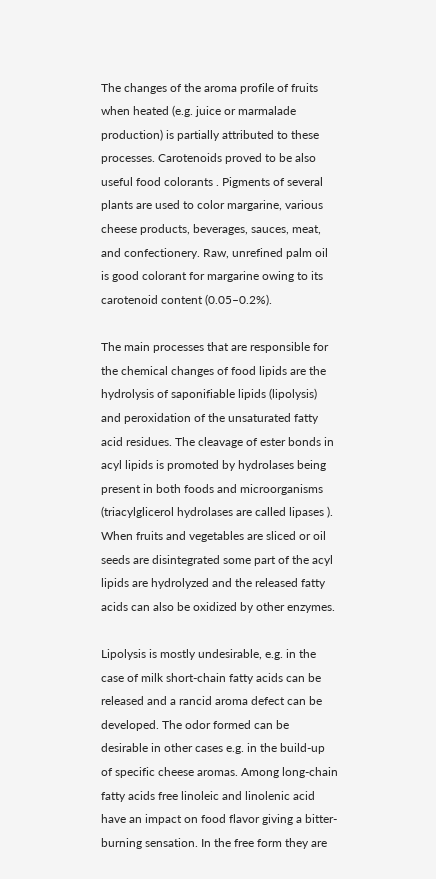The changes of the aroma profile of fruits when heated (e.g. juice or marmalade production) is partially attributed to these processes. Carotenoids proved to be also useful food colorants . Pigments of several plants are used to color margarine, various cheese products, beverages, sauces, meat, and confectionery. Raw, unrefined palm oil is good colorant for margarine owing to its carotenoid content (0.05–0.2%).

The main processes that are responsible for the chemical changes of food lipids are the hydrolysis of saponifiable lipids (lipolysis) and peroxidation of the unsaturated fatty acid residues. The cleavage of ester bonds in acyl lipids is promoted by hydrolases being present in both foods and microorganisms (triacylglicerol hydrolases are called lipases ). When fruits and vegetables are sliced or oil seeds are disintegrated some part of the acyl lipids are hydrolyzed and the released fatty acids can also be oxidized by other enzymes.

Lipolysis is mostly undesirable, e.g. in the case of milk short-chain fatty acids can be released and a rancid aroma defect can be developed. The odor formed can be desirable in other cases e.g. in the build-up of specific cheese aromas. Among long-chain fatty acids free linoleic and linolenic acid have an impact on food flavor giving a bitter-burning sensation. In the free form they are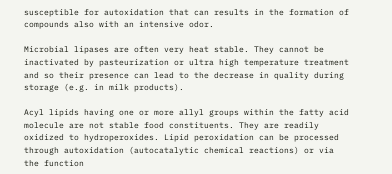susceptible for autoxidation that can results in the formation of compounds also with an intensive odor.

Microbial lipases are often very heat stable. They cannot be inactivated by pasteurization or ultra high temperature treatment and so their presence can lead to the decrease in quality during storage (e.g. in milk products).

Acyl lipids having one or more allyl groups within the fatty acid molecule are not stable food constituents. They are readily oxidized to hydroperoxides. Lipid peroxidation can be processed through autoxidation (autocatalytic chemical reactions) or via the function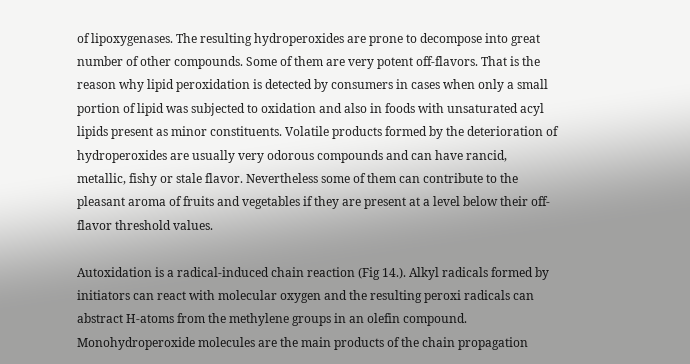of lipoxygenases. The resulting hydroperoxides are prone to decompose into great number of other compounds. Some of them are very potent off-flavors. That is the reason why lipid peroxidation is detected by consumers in cases when only a small portion of lipid was subjected to oxidation and also in foods with unsaturated acyl lipids present as minor constituents. Volatile products formed by the deterioration of hydroperoxides are usually very odorous compounds and can have rancid, metallic, fishy or stale flavor. Nevertheless some of them can contribute to the pleasant aroma of fruits and vegetables if they are present at a level below their off-flavor threshold values.

Autoxidation is a radical-induced chain reaction (Fig 14.). Alkyl radicals formed by initiators can react with molecular oxygen and the resulting peroxi radicals can abstract H-atoms from the methylene groups in an olefin compound. Monohydroperoxide molecules are the main products of the chain propagation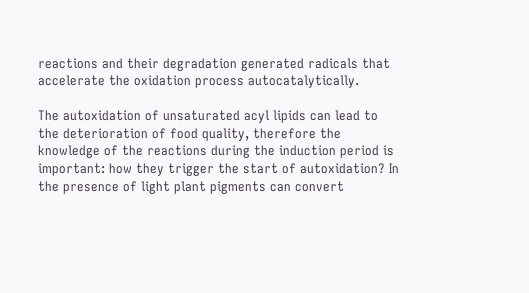reactions and their degradation generated radicals that accelerate the oxidation process autocatalytically.

The autoxidation of unsaturated acyl lipids can lead to the deterioration of food quality, therefore the knowledge of the reactions during the induction period is important: how they trigger the start of autoxidation? In the presence of light plant pigments can convert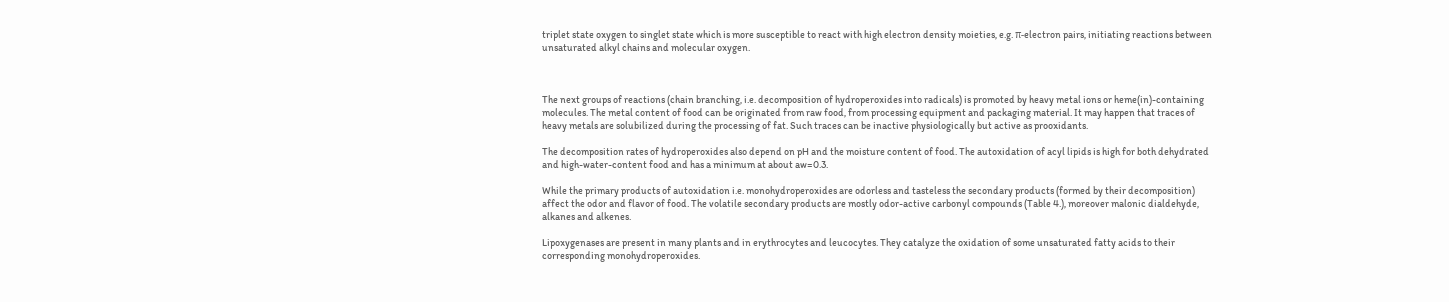triplet state oxygen to singlet state which is more susceptible to react with high electron density moieties, e.g. π-electron pairs, initiating reactions between unsaturated alkyl chains and molecular oxygen.



The next groups of reactions (chain branching, i.e. decomposition of hydroperoxides into radicals) is promoted by heavy metal ions or heme(in)-containing molecules. The metal content of food can be originated from raw food, from processing equipment and packaging material. It may happen that traces of heavy metals are solubilized during the processing of fat. Such traces can be inactive physiologically but active as prooxidants.

The decomposition rates of hydroperoxides also depend on pH and the moisture content of food. The autoxidation of acyl lipids is high for both dehydrated and high-water-content food and has a minimum at about aw=0.3.

While the primary products of autoxidation i.e. monohydroperoxides are odorless and tasteless the secondary products (formed by their decomposition) affect the odor and flavor of food. The volatile secondary products are mostly odor-active carbonyl compounds (Table 4.), moreover malonic dialdehyde, alkanes and alkenes.

Lipoxygenases are present in many plants and in erythrocytes and leucocytes. They catalyze the oxidation of some unsaturated fatty acids to their corresponding monohydroperoxides.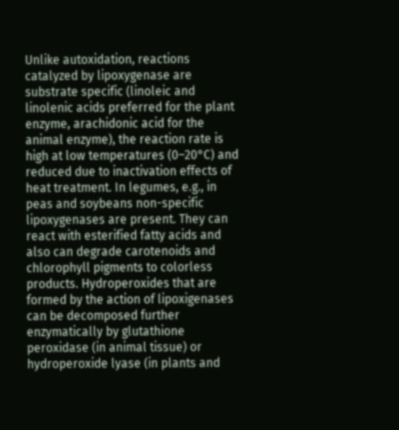Unlike autoxidation, reactions catalyzed by lipoxygenase are substrate specific (linoleic and linolenic acids preferred for the plant enzyme, arachidonic acid for the animal enzyme), the reaction rate is high at low temperatures (0–20°C) and reduced due to inactivation effects of heat treatment. In legumes, e.g., in peas and soybeans non-specific lipoxygenases are present. They can react with esterified fatty acids and also can degrade carotenoids and chlorophyll pigments to colorless products. Hydroperoxides that are formed by the action of lipoxigenases can be decomposed further enzymatically by glutathione peroxidase (in animal tissue) or hydroperoxide lyase (in plants and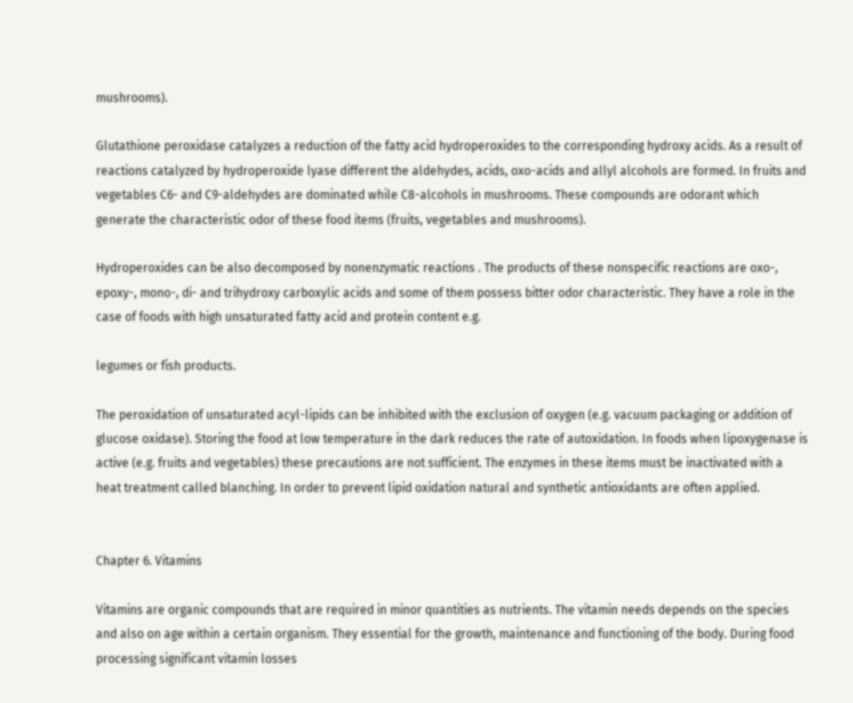mushrooms).

Glutathione peroxidase catalyzes a reduction of the fatty acid hydroperoxides to the corresponding hydroxy acids. As a result of reactions catalyzed by hydroperoxide lyase different the aldehydes, acids, oxo-acids and allyl alcohols are formed. In fruits and vegetables C6- and C9-aldehydes are dominated while C8-alcohols in mushrooms. These compounds are odorant which generate the characteristic odor of these food items (fruits, vegetables and mushrooms).

Hydroperoxides can be also decomposed by nonenzymatic reactions . The products of these nonspecific reactions are oxo-, epoxy-, mono-, di- and trihydroxy carboxylic acids and some of them possess bitter odor characteristic. They have a role in the case of foods with high unsaturated fatty acid and protein content e.g.

legumes or fish products.

The peroxidation of unsaturated acyl-lipids can be inhibited with the exclusion of oxygen (e.g. vacuum packaging or addition of glucose oxidase). Storing the food at low temperature in the dark reduces the rate of autoxidation. In foods when lipoxygenase is active (e.g. fruits and vegetables) these precautions are not sufficient. The enzymes in these items must be inactivated with a heat treatment called blanching. In order to prevent lipid oxidation natural and synthetic antioxidants are often applied.


Chapter 6. Vitamins

Vitamins are organic compounds that are required in minor quantities as nutrients. The vitamin needs depends on the species and also on age within a certain organism. They essential for the growth, maintenance and functioning of the body. During food processing significant vitamin losses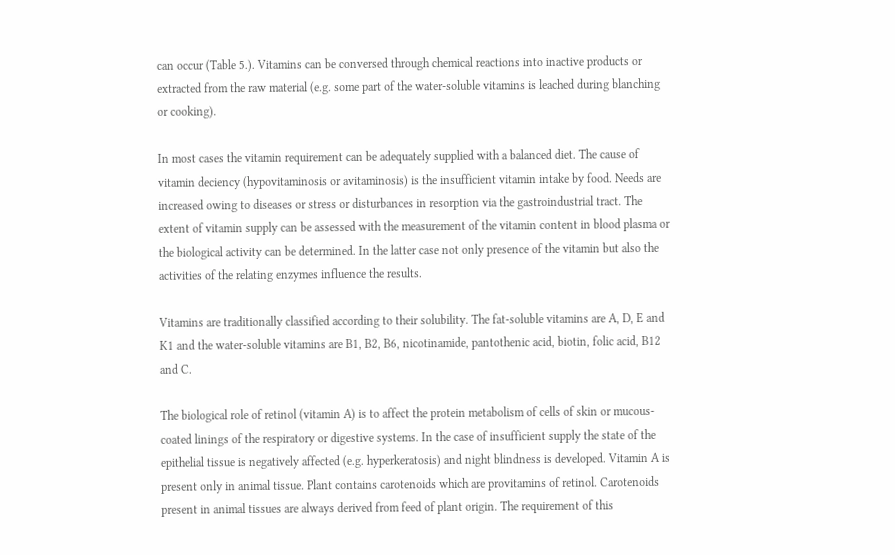can occur (Table 5.). Vitamins can be conversed through chemical reactions into inactive products or extracted from the raw material (e.g. some part of the water-soluble vitamins is leached during blanching or cooking).

In most cases the vitamin requirement can be adequately supplied with a balanced diet. The cause of vitamin deciency (hypovitaminosis or avitaminosis) is the insufficient vitamin intake by food. Needs are increased owing to diseases or stress or disturbances in resorption via the gastroindustrial tract. The extent of vitamin supply can be assessed with the measurement of the vitamin content in blood plasma or the biological activity can be determined. In the latter case not only presence of the vitamin but also the activities of the relating enzymes influence the results.

Vitamins are traditionally classified according to their solubility. The fat-soluble vitamins are A, D, E and K1 and the water-soluble vitamins are B1, B2, B6, nicotinamide, pantothenic acid, biotin, folic acid, B12 and C.

The biological role of retinol (vitamin A) is to affect the protein metabolism of cells of skin or mucous-coated linings of the respiratory or digestive systems. In the case of insufficient supply the state of the epithelial tissue is negatively affected (e.g. hyperkeratosis) and night blindness is developed. Vitamin A is present only in animal tissue. Plant contains carotenoids which are provitamins of retinol. Carotenoids present in animal tissues are always derived from feed of plant origin. The requirement of this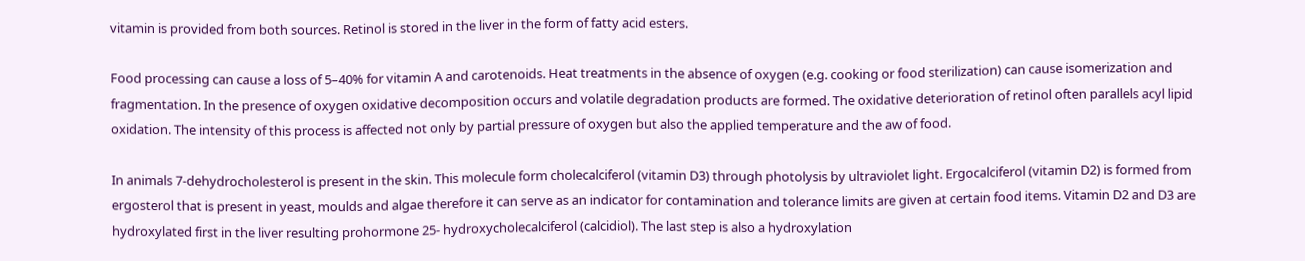vitamin is provided from both sources. Retinol is stored in the liver in the form of fatty acid esters.

Food processing can cause a loss of 5–40% for vitamin A and carotenoids. Heat treatments in the absence of oxygen (e.g. cooking or food sterilization) can cause isomerization and fragmentation. In the presence of oxygen oxidative decomposition occurs and volatile degradation products are formed. The oxidative deterioration of retinol often parallels acyl lipid oxidation. The intensity of this process is affected not only by partial pressure of oxygen but also the applied temperature and the aw of food.

In animals 7-dehydrocholesterol is present in the skin. This molecule form cholecalciferol (vitamin D3) through photolysis by ultraviolet light. Ergocalciferol (vitamin D2) is formed from ergosterol that is present in yeast, moulds and algae therefore it can serve as an indicator for contamination and tolerance limits are given at certain food items. Vitamin D2 and D3 are hydroxylated first in the liver resulting prohormone 25- hydroxycholecalciferol (calcidiol). The last step is also a hydroxylation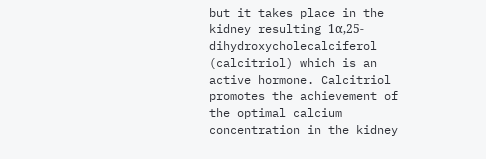but it takes place in the kidney resulting 1α,25-dihydroxycholecalciferol (calcitriol) which is an active hormone. Calcitriol promotes the achievement of the optimal calcium concentration in the kidney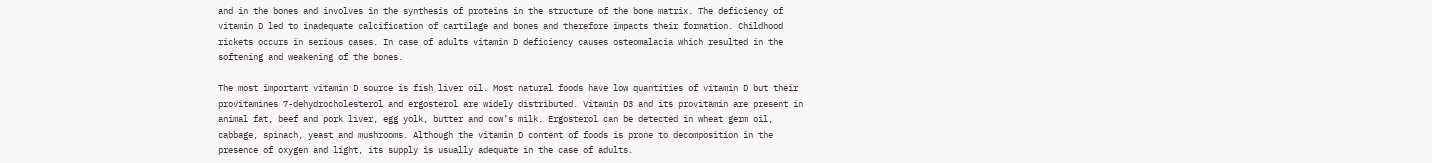and in the bones and involves in the synthesis of proteins in the structure of the bone matrix. The deficiency of vitamin D led to inadequate calcification of cartilage and bones and therefore impacts their formation. Childhood rickets occurs in serious cases. In case of adults vitamin D deficiency causes osteomalacia which resulted in the softening and weakening of the bones.

The most important vitamin D source is fish liver oil. Most natural foods have low quantities of vitamin D but their provitamines 7-dehydrocholesterol and ergosterol are widely distributed. Vitamin D3 and its provitamin are present in animal fat, beef and pork liver, egg yolk, butter and cow’s milk. Ergosterol can be detected in wheat germ oil, cabbage, spinach, yeast and mushrooms. Although the vitamin D content of foods is prone to decomposition in the presence of oxygen and light, its supply is usually adequate in the case of adults.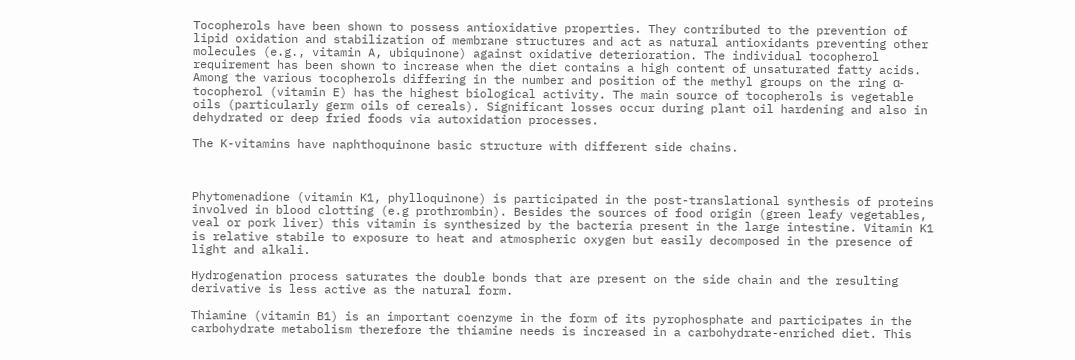Tocopherols have been shown to possess antioxidative properties. They contributed to the prevention of lipid oxidation and stabilization of membrane structures and act as natural antioxidants preventing other molecules (e.g., vitamin A, ubiquinone) against oxidative deterioration. The individual tocopherol requirement has been shown to increase when the diet contains a high content of unsaturated fatty acids. Among the various tocopherols differing in the number and position of the methyl groups on the ring α-tocopherol (vitamin E) has the highest biological activity. The main source of tocopherols is vegetable oils (particularly germ oils of cereals). Significant losses occur during plant oil hardening and also in dehydrated or deep fried foods via autoxidation processes.

The K-vitamins have naphthoquinone basic structure with different side chains.



Phytomenadione (vitamin K1, phylloquinone) is participated in the post-translational synthesis of proteins involved in blood clotting (e.g prothrombin). Besides the sources of food origin (green leafy vegetables, veal or pork liver) this vitamin is synthesized by the bacteria present in the large intestine. Vitamin K1 is relative stabile to exposure to heat and atmospheric oxygen but easily decomposed in the presence of light and alkali.

Hydrogenation process saturates the double bonds that are present on the side chain and the resulting derivative is less active as the natural form.

Thiamine (vitamin B1) is an important coenzyme in the form of its pyrophosphate and participates in the carbohydrate metabolism therefore the thiamine needs is increased in a carbohydrate-enriched diet. This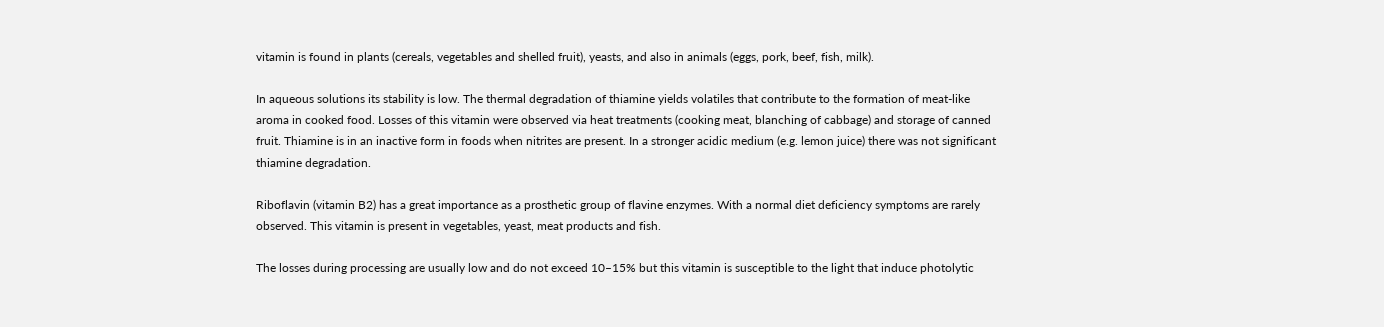vitamin is found in plants (cereals, vegetables and shelled fruit), yeasts, and also in animals (eggs, pork, beef, fish, milk).

In aqueous solutions its stability is low. The thermal degradation of thiamine yields volatiles that contribute to the formation of meat-like aroma in cooked food. Losses of this vitamin were observed via heat treatments (cooking meat, blanching of cabbage) and storage of canned fruit. Thiamine is in an inactive form in foods when nitrites are present. In a stronger acidic medium (e.g. lemon juice) there was not significant thiamine degradation.

Riboflavin (vitamin B2) has a great importance as a prosthetic group of flavine enzymes. With a normal diet deficiency symptoms are rarely observed. This vitamin is present in vegetables, yeast, meat products and fish.

The losses during processing are usually low and do not exceed 10–15% but this vitamin is susceptible to the light that induce photolytic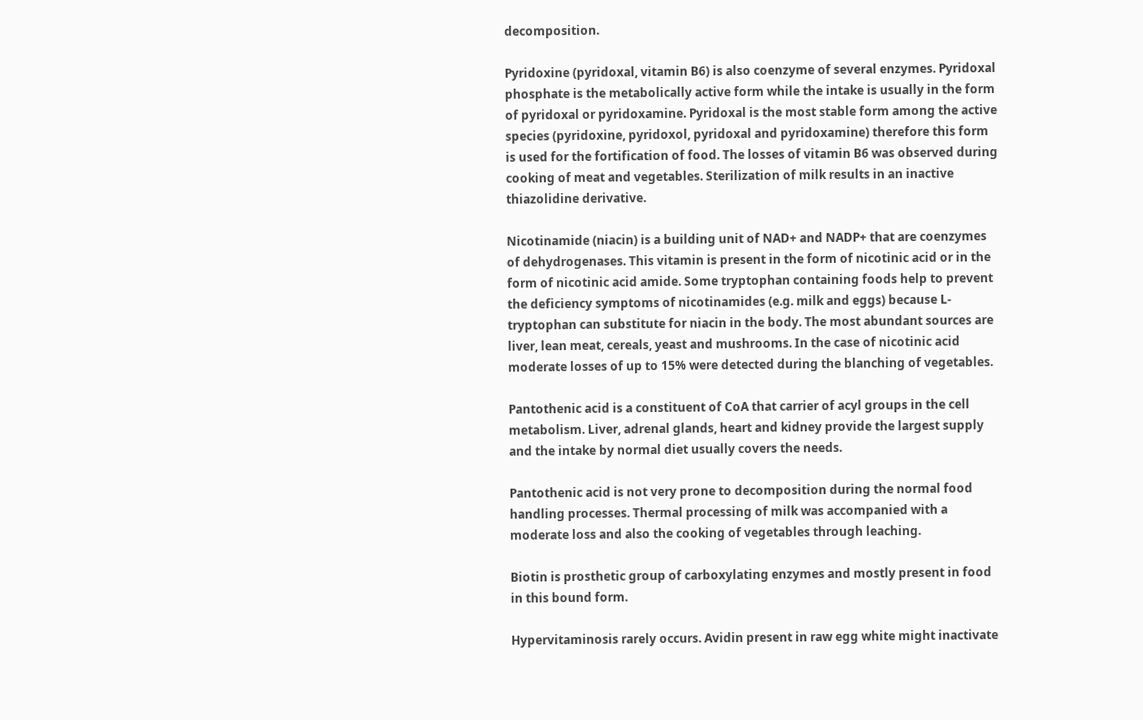decomposition.

Pyridoxine (pyridoxal, vitamin B6) is also coenzyme of several enzymes. Pyridoxal phosphate is the metabolically active form while the intake is usually in the form of pyridoxal or pyridoxamine. Pyridoxal is the most stable form among the active species (pyridoxine, pyridoxol, pyridoxal and pyridoxamine) therefore this form is used for the fortification of food. The losses of vitamin B6 was observed during cooking of meat and vegetables. Sterilization of milk results in an inactive thiazolidine derivative.

Nicotinamide (niacin) is a building unit of NAD+ and NADP+ that are coenzymes of dehydrogenases. This vitamin is present in the form of nicotinic acid or in the form of nicotinic acid amide. Some tryptophan containing foods help to prevent the deficiency symptoms of nicotinamides (e.g. milk and eggs) because L- tryptophan can substitute for niacin in the body. The most abundant sources are liver, lean meat, cereals, yeast and mushrooms. In the case of nicotinic acid moderate losses of up to 15% were detected during the blanching of vegetables.

Pantothenic acid is a constituent of CoA that carrier of acyl groups in the cell metabolism. Liver, adrenal glands, heart and kidney provide the largest supply and the intake by normal diet usually covers the needs.

Pantothenic acid is not very prone to decomposition during the normal food handling processes. Thermal processing of milk was accompanied with a moderate loss and also the cooking of vegetables through leaching.

Biotin is prosthetic group of carboxylating enzymes and mostly present in food in this bound form.

Hypervitaminosis rarely occurs. Avidin present in raw egg white might inactivate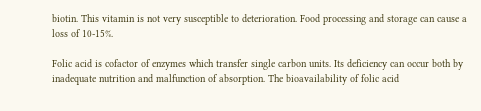biotin. This vitamin is not very susceptible to deterioration. Food processing and storage can cause a loss of 10-15%.

Folic acid is cofactor of enzymes which transfer single carbon units. Its deficiency can occur both by inadequate nutrition and malfunction of absorption. The bioavailability of folic acid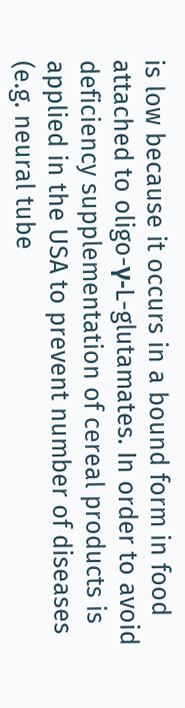is low because it occurs in a bound form in food attached to oligo-γ-L-glutamates. In order to avoid deficiency supplementation of cereal products is applied in the USA to prevent number of diseases (e.g. neural tube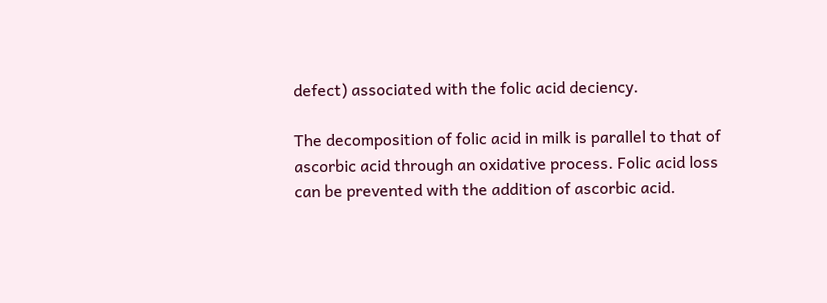defect) associated with the folic acid deciency.

The decomposition of folic acid in milk is parallel to that of ascorbic acid through an oxidative process. Folic acid loss can be prevented with the addition of ascorbic acid.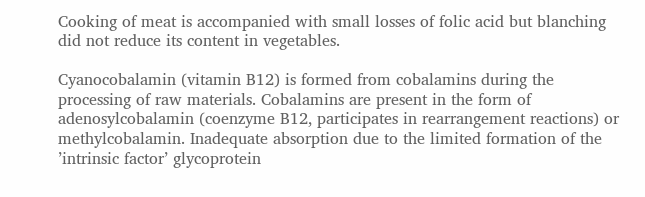Cooking of meat is accompanied with small losses of folic acid but blanching did not reduce its content in vegetables.

Cyanocobalamin (vitamin B12) is formed from cobalamins during the processing of raw materials. Cobalamins are present in the form of adenosylcobalamin (coenzyme B12, participates in rearrangement reactions) or methylcobalamin. Inadequate absorption due to the limited formation of the ’intrinsic factor’ glycoprotein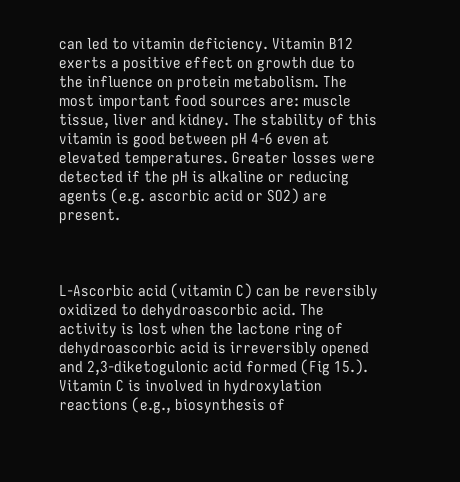can led to vitamin deficiency. Vitamin B12 exerts a positive effect on growth due to the influence on protein metabolism. The most important food sources are: muscle tissue, liver and kidney. The stability of this vitamin is good between pH 4-6 even at elevated temperatures. Greater losses were detected if the pH is alkaline or reducing agents (e.g. ascorbic acid or SO2) are present.



L-Ascorbic acid (vitamin C) can be reversibly oxidized to dehydroascorbic acid. The activity is lost when the lactone ring of dehydroascorbic acid is irreversibly opened and 2,3-diketogulonic acid formed (Fig 15.). Vitamin C is involved in hydroxylation reactions (e.g., biosynthesis of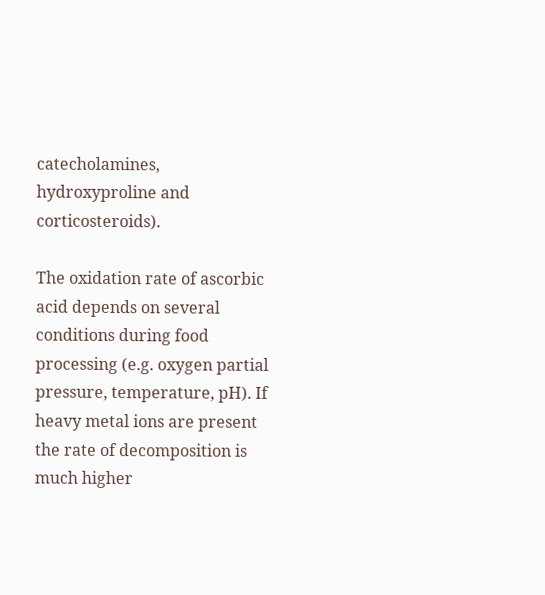catecholamines, hydroxyproline and corticosteroids).

The oxidation rate of ascorbic acid depends on several conditions during food processing (e.g. oxygen partial pressure, temperature, pH). If heavy metal ions are present the rate of decomposition is much higher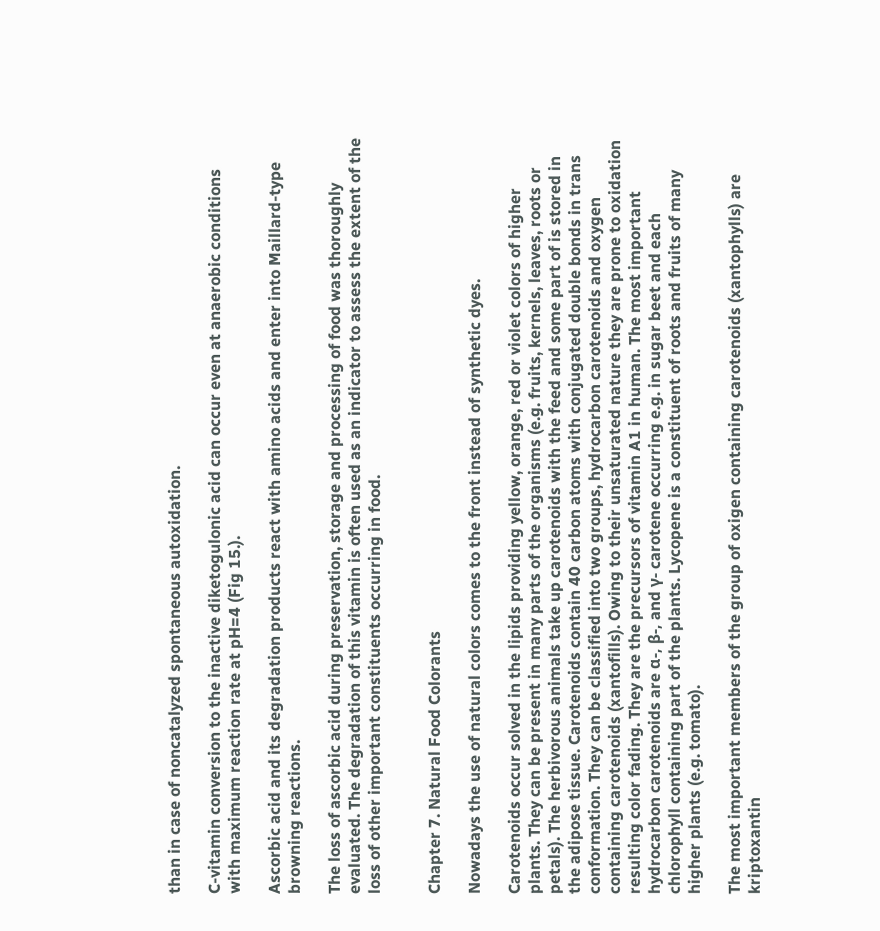than in case of noncatalyzed spontaneous autoxidation.

C-vitamin conversion to the inactive diketogulonic acid can occur even at anaerobic conditions with maximum reaction rate at pH=4 (Fig 15.).

Ascorbic acid and its degradation products react with amino acids and enter into Maillard-type browning reactions.

The loss of ascorbic acid during preservation, storage and processing of food was thoroughly evaluated. The degradation of this vitamin is often used as an indicator to assess the extent of the loss of other important constituents occurring in food.


Chapter 7. Natural Food Colorants

Nowadays the use of natural colors comes to the front instead of synthetic dyes.

Carotenoids occur solved in the lipids providing yellow, orange, red or violet colors of higher plants. They can be present in many parts of the organisms (e.g. fruits, kernels, leaves, roots or petals). The herbivorous animals take up carotenoids with the feed and some part of is stored in the adipose tissue. Carotenoids contain 40 carbon atoms with conjugated double bonds in trans conformation. They can be classified into two groups, hydrocarbon carotenoids and oxygen containing carotenoids (xantofills). Owing to their unsaturated nature they are prone to oxidation resulting color fading. They are the precursors of vitamin A1 in human. The most important hydrocarbon carotenoids are α-, β-, and γ- carotene occurring e.g. in sugar beet and each chlorophyll containing part of the plants. Lycopene is a constituent of roots and fruits of many higher plants (e.g. tomato).

The most important members of the group of oxigen containing carotenoids (xantophylls) are kriptoxantin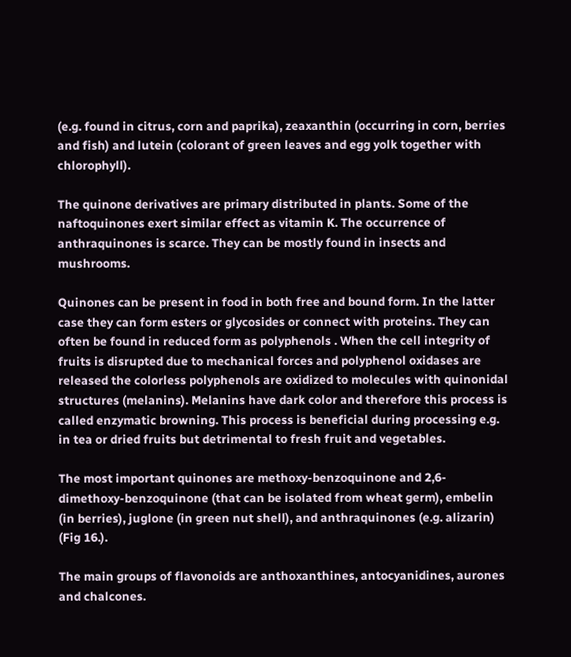(e.g. found in citrus, corn and paprika), zeaxanthin (occurring in corn, berries and fish) and lutein (colorant of green leaves and egg yolk together with chlorophyll).

The quinone derivatives are primary distributed in plants. Some of the naftoquinones exert similar effect as vitamin K. The occurrence of anthraquinones is scarce. They can be mostly found in insects and mushrooms.

Quinones can be present in food in both free and bound form. In the latter case they can form esters or glycosides or connect with proteins. They can often be found in reduced form as polyphenols . When the cell integrity of fruits is disrupted due to mechanical forces and polyphenol oxidases are released the colorless polyphenols are oxidized to molecules with quinonidal structures (melanins). Melanins have dark color and therefore this process is called enzymatic browning. This process is beneficial during processing e.g. in tea or dried fruits but detrimental to fresh fruit and vegetables.

The most important quinones are methoxy-benzoquinone and 2,6-dimethoxy-benzoquinone (that can be isolated from wheat germ), embelin (in berries), juglone (in green nut shell), and anthraquinones (e.g. alizarin) (Fig 16.).

The main groups of flavonoids are anthoxanthines, antocyanidines, aurones and chalcones.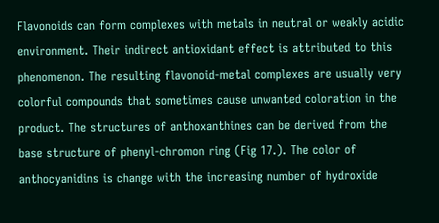Flavonoids can form complexes with metals in neutral or weakly acidic environment. Their indirect antioxidant effect is attributed to this phenomenon. The resulting flavonoid-metal complexes are usually very colorful compounds that sometimes cause unwanted coloration in the product. The structures of anthoxanthines can be derived from the base structure of phenyl-chromon ring (Fig 17.). The color of anthocyanidins is change with the increasing number of hydroxide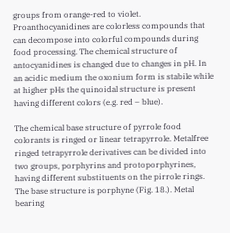groups from orange-red to violet. Proanthocyanidines are colorless compounds that can decompose into colorful compounds during food processing. The chemical structure of antocyanidines is changed due to changes in pH. In an acidic medium the oxonium form is stabile while at higher pHs the quinoidal structure is present having different colors (e.g. red – blue).

The chemical base structure of pyrrole food colorants is ringed or linear tetrapyrrole. Metalfree ringed tetrapyrrole derivatives can be divided into two groups, porphyrins and protoporphyrines, having different substituents on the pirrole rings. The base structure is porphyne (Fig. 18.). Metal bearing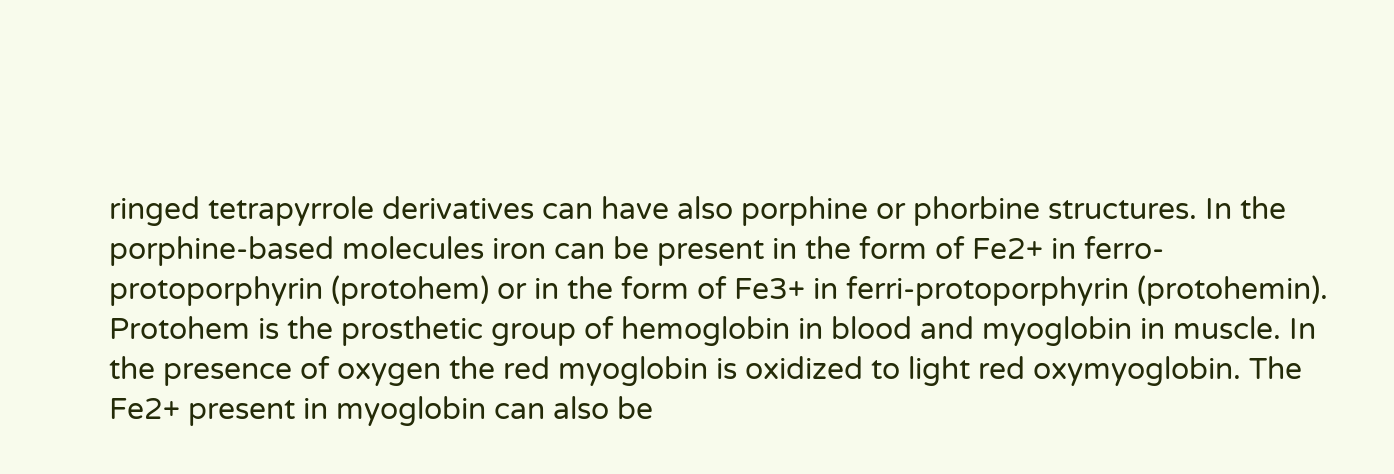ringed tetrapyrrole derivatives can have also porphine or phorbine structures. In the porphine-based molecules iron can be present in the form of Fe2+ in ferro-protoporphyrin (protohem) or in the form of Fe3+ in ferri-protoporphyrin (protohemin). Protohem is the prosthetic group of hemoglobin in blood and myoglobin in muscle. In the presence of oxygen the red myoglobin is oxidized to light red oxymyoglobin. The Fe2+ present in myoglobin can also be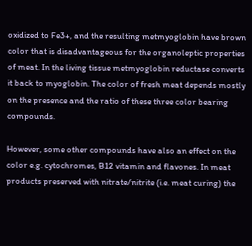oxidized to Fe3+, and the resulting metmyoglobin have brown color that is disadvantageous for the organoleptic properties of meat. In the living tissue metmyoglobin reductase converts it back to myoglobin. The color of fresh meat depends mostly on the presence and the ratio of these three color bearing compounds.

However, some other compounds have also an effect on the color e.g. cytochromes, B12 vitamin and flavones. In meat products preserved with nitrate/nitrite (i.e. meat curing) the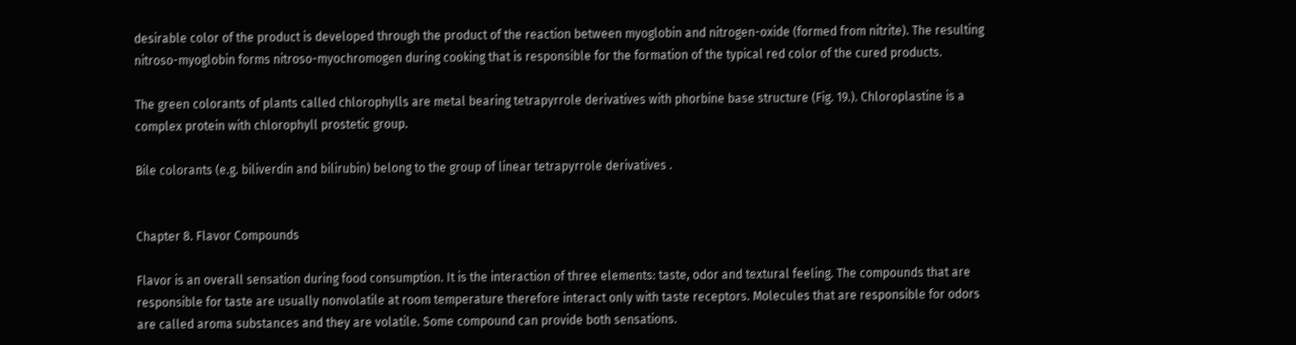desirable color of the product is developed through the product of the reaction between myoglobin and nitrogen-oxide (formed from nitrite). The resulting nitroso-myoglobin forms nitroso-myochromogen during cooking that is responsible for the formation of the typical red color of the cured products.

The green colorants of plants called chlorophylls are metal bearing tetrapyrrole derivatives with phorbine base structure (Fig. 19.). Chloroplastine is a complex protein with chlorophyll prostetic group.

Bile colorants (e.g. biliverdin and bilirubin) belong to the group of linear tetrapyrrole derivatives .


Chapter 8. Flavor Compounds

Flavor is an overall sensation during food consumption. It is the interaction of three elements: taste, odor and textural feeling. The compounds that are responsible for taste are usually nonvolatile at room temperature therefore interact only with taste receptors. Molecules that are responsible for odors are called aroma substances and they are volatile. Some compound can provide both sensations.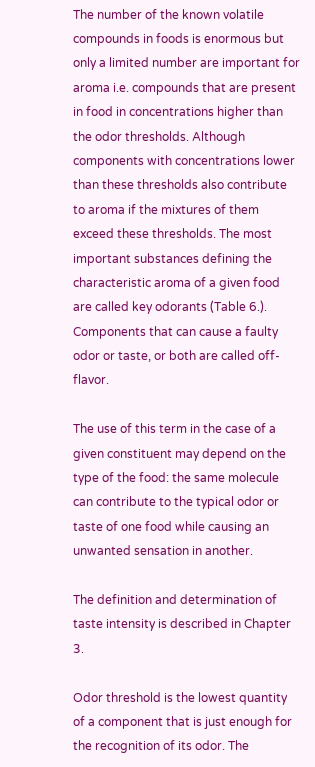The number of the known volatile compounds in foods is enormous but only a limited number are important for aroma i.e. compounds that are present in food in concentrations higher than the odor thresholds. Although components with concentrations lower than these thresholds also contribute to aroma if the mixtures of them exceed these thresholds. The most important substances defining the characteristic aroma of a given food are called key odorants (Table 6.). Components that can cause a faulty odor or taste, or both are called off-flavor.

The use of this term in the case of a given constituent may depend on the type of the food: the same molecule can contribute to the typical odor or taste of one food while causing an unwanted sensation in another.

The definition and determination of taste intensity is described in Chapter 3.

Odor threshold is the lowest quantity of a component that is just enough for the recognition of its odor. The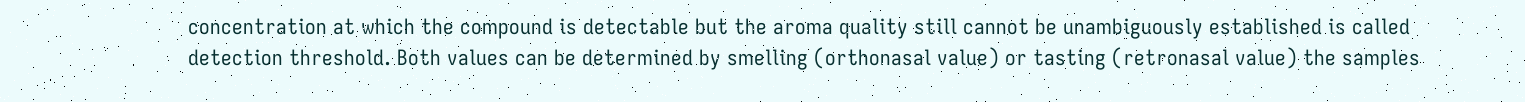concentration at which the compound is detectable but the aroma quality still cannot be unambiguously established is called detection threshold. Both values can be determined by smelling (orthonasal value) or tasting (retronasal value) the samples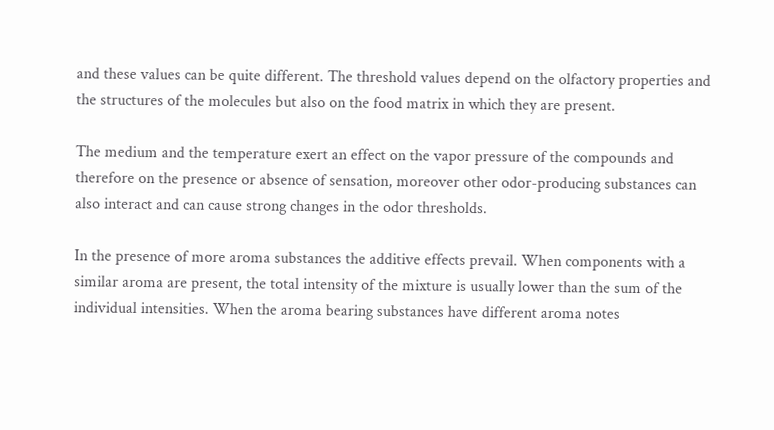and these values can be quite different. The threshold values depend on the olfactory properties and the structures of the molecules but also on the food matrix in which they are present.

The medium and the temperature exert an effect on the vapor pressure of the compounds and therefore on the presence or absence of sensation, moreover other odor-producing substances can also interact and can cause strong changes in the odor thresholds.

In the presence of more aroma substances the additive effects prevail. When components with a similar aroma are present, the total intensity of the mixture is usually lower than the sum of the individual intensities. When the aroma bearing substances have different aroma notes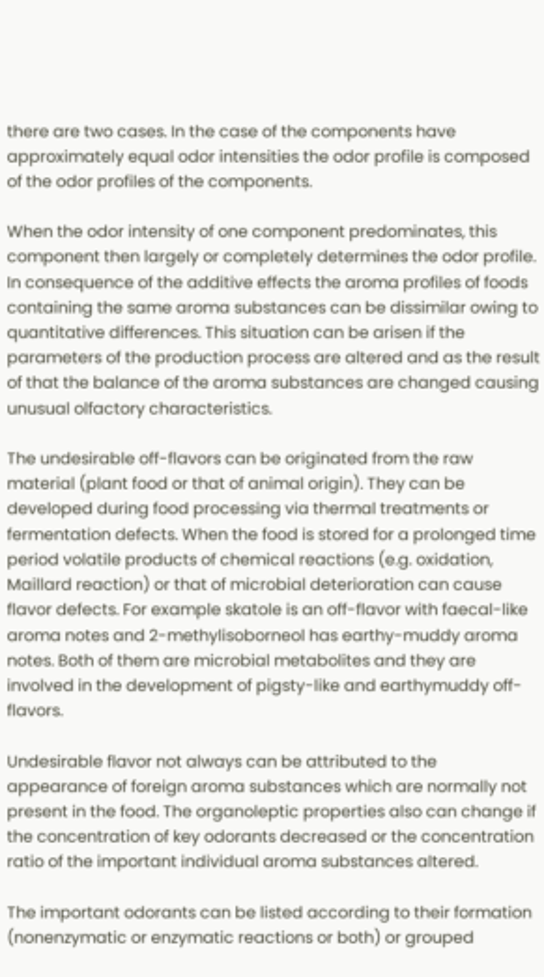there are two cases. In the case of the components have approximately equal odor intensities the odor profile is composed of the odor profiles of the components.

When the odor intensity of one component predominates, this component then largely or completely determines the odor profile. In consequence of the additive effects the aroma profiles of foods containing the same aroma substances can be dissimilar owing to quantitative differences. This situation can be arisen if the parameters of the production process are altered and as the result of that the balance of the aroma substances are changed causing unusual olfactory characteristics.

The undesirable off-flavors can be originated from the raw material (plant food or that of animal origin). They can be developed during food processing via thermal treatments or fermentation defects. When the food is stored for a prolonged time period volatile products of chemical reactions (e.g. oxidation, Maillard reaction) or that of microbial deterioration can cause flavor defects. For example skatole is an off-flavor with faecal-like aroma notes and 2-methylisoborneol has earthy-muddy aroma notes. Both of them are microbial metabolites and they are involved in the development of pigsty-like and earthymuddy off-flavors.

Undesirable flavor not always can be attributed to the appearance of foreign aroma substances which are normally not present in the food. The organoleptic properties also can change if the concentration of key odorants decreased or the concentration ratio of the important individual aroma substances altered.

The important odorants can be listed according to their formation (nonenzymatic or enzymatic reactions or both) or grouped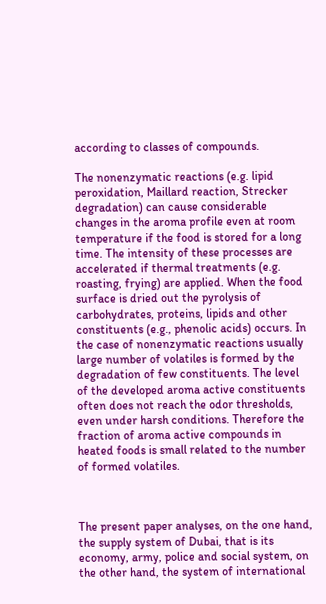according to classes of compounds.

The nonenzymatic reactions (e.g. lipid peroxidation, Maillard reaction, Strecker degradation) can cause considerable changes in the aroma profile even at room temperature if the food is stored for a long time. The intensity of these processes are accelerated if thermal treatments (e.g. roasting, frying) are applied. When the food surface is dried out the pyrolysis of carbohydrates, proteins, lipids and other constituents (e.g., phenolic acids) occurs. In the case of nonenzymatic reactions usually large number of volatiles is formed by the degradation of few constituents. The level of the developed aroma active constituents often does not reach the odor thresholds, even under harsh conditions. Therefore the fraction of aroma active compounds in heated foods is small related to the number of formed volatiles.



The present paper analyses, on the one hand, the supply system of Dubai, that is its economy, army, police and social system, on the other hand, the system of international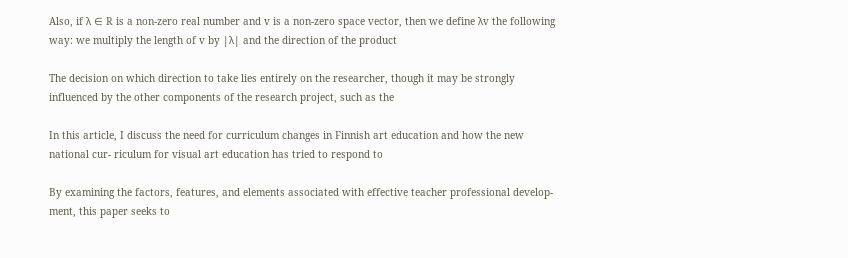Also, if λ ∈ R is a non-zero real number and v is a non-zero space vector, then we define λv the following way: we multiply the length of v by |λ| and the direction of the product

The decision on which direction to take lies entirely on the researcher, though it may be strongly influenced by the other components of the research project, such as the

In this article, I discuss the need for curriculum changes in Finnish art education and how the new national cur- riculum for visual art education has tried to respond to

By examining the factors, features, and elements associated with effective teacher professional develop- ment, this paper seeks to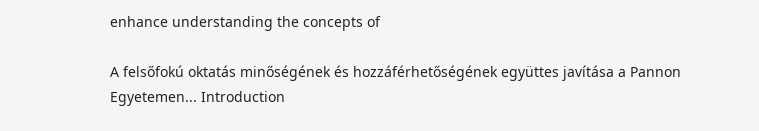enhance understanding the concepts of

A felsőfokú oktatás minőségének és hozzáférhetőségének együttes javítása a Pannon Egyetemen... Introduction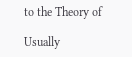to the Theory of

Usually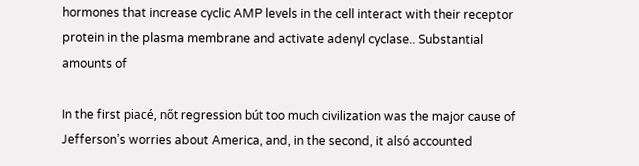hormones that increase cyclic AMP levels in the cell interact with their receptor protein in the plasma membrane and activate adenyl cyclase.. Substantial amounts of

In the first piacé, nőt regression bút too much civilization was the major cause of Jefferson’s worries about America, and, in the second, it alsó accounted